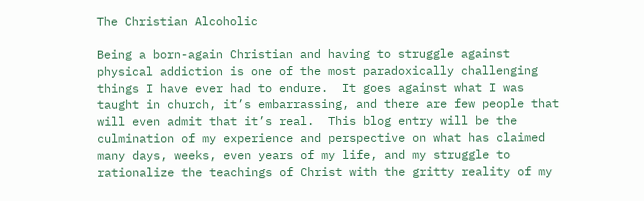The Christian Alcoholic

Being a born-again Christian and having to struggle against physical addiction is one of the most paradoxically challenging things I have ever had to endure.  It goes against what I was taught in church, it’s embarrassing, and there are few people that will even admit that it’s real.  This blog entry will be the culmination of my experience and perspective on what has claimed many days, weeks, even years of my life, and my struggle to rationalize the teachings of Christ with the gritty reality of my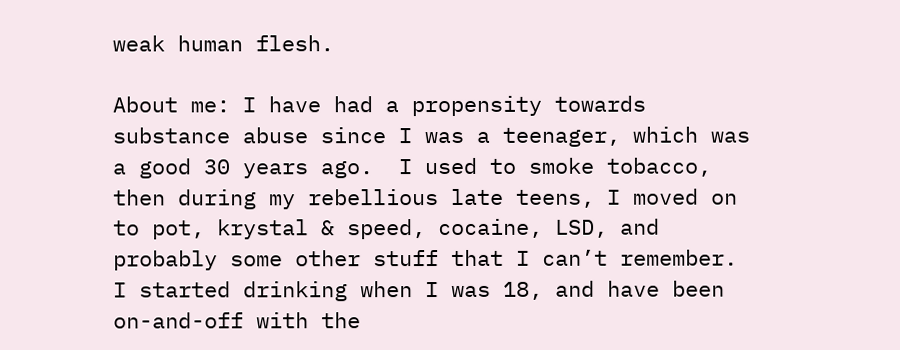weak human flesh.

About me: I have had a propensity towards substance abuse since I was a teenager, which was a good 30 years ago.  I used to smoke tobacco, then during my rebellious late teens, I moved on to pot, krystal & speed, cocaine, LSD, and probably some other stuff that I can’t remember.  I started drinking when I was 18, and have been on-and-off with the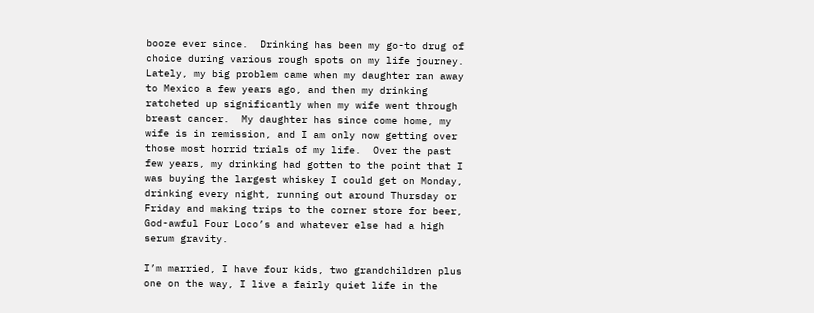booze ever since.  Drinking has been my go-to drug of choice during various rough spots on my life journey.  Lately, my big problem came when my daughter ran away to Mexico a few years ago, and then my drinking ratcheted up significantly when my wife went through breast cancer.  My daughter has since come home, my wife is in remission, and I am only now getting over those most horrid trials of my life.  Over the past few years, my drinking had gotten to the point that I was buying the largest whiskey I could get on Monday, drinking every night, running out around Thursday or Friday and making trips to the corner store for beer, God-awful Four Loco’s and whatever else had a high serum gravity.

I’m married, I have four kids, two grandchildren plus one on the way, I live a fairly quiet life in the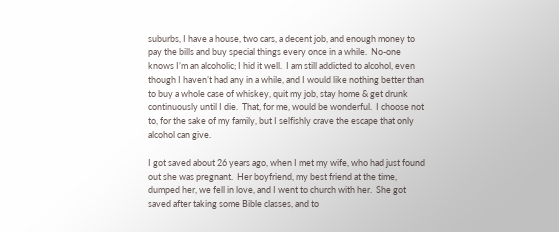suburbs, I have a house, two cars, a decent job, and enough money to pay the bills and buy special things every once in a while.  No-one knows I’m an alcoholic; I hid it well.  I am still addicted to alcohol, even though I haven’t had any in a while, and I would like nothing better than to buy a whole case of whiskey, quit my job, stay home & get drunk continuously until I die.  That, for me, would be wonderful.  I choose not to, for the sake of my family, but I selfishly crave the escape that only alcohol can give.

I got saved about 26 years ago, when I met my wife, who had just found out she was pregnant.  Her boyfriend, my best friend at the time, dumped her, we fell in love, and I went to church with her.  She got saved after taking some Bible classes, and to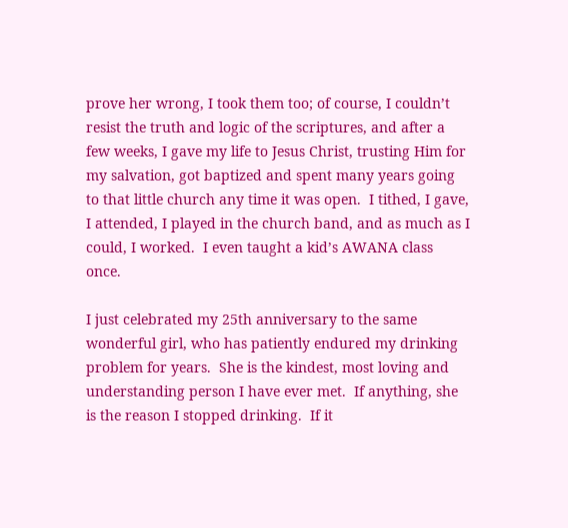prove her wrong, I took them too; of course, I couldn’t resist the truth and logic of the scriptures, and after a few weeks, I gave my life to Jesus Christ, trusting Him for my salvation, got baptized and spent many years going to that little church any time it was open.  I tithed, I gave, I attended, I played in the church band, and as much as I could, I worked.  I even taught a kid’s AWANA class once.

I just celebrated my 25th anniversary to the same wonderful girl, who has patiently endured my drinking problem for years.  She is the kindest, most loving and understanding person I have ever met.  If anything, she is the reason I stopped drinking.  If it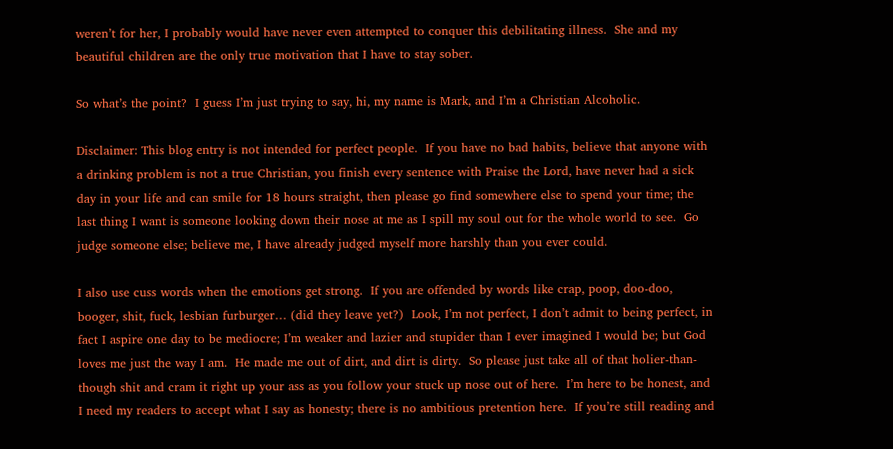weren’t for her, I probably would have never even attempted to conquer this debilitating illness.  She and my beautiful children are the only true motivation that I have to stay sober.

So what’s the point?  I guess I’m just trying to say, hi, my name is Mark, and I’m a Christian Alcoholic.

Disclaimer: This blog entry is not intended for perfect people.  If you have no bad habits, believe that anyone with a drinking problem is not a true Christian, you finish every sentence with Praise the Lord, have never had a sick day in your life and can smile for 18 hours straight, then please go find somewhere else to spend your time; the last thing I want is someone looking down their nose at me as I spill my soul out for the whole world to see.  Go judge someone else; believe me, I have already judged myself more harshly than you ever could.

I also use cuss words when the emotions get strong.  If you are offended by words like crap, poop, doo-doo, booger, shit, fuck, lesbian furburger… (did they leave yet?)  Look, I’m not perfect, I don’t admit to being perfect, in fact I aspire one day to be mediocre; I’m weaker and lazier and stupider than I ever imagined I would be; but God loves me just the way I am.  He made me out of dirt, and dirt is dirty.  So please just take all of that holier-than-though shit and cram it right up your ass as you follow your stuck up nose out of here.  I’m here to be honest, and I need my readers to accept what I say as honesty; there is no ambitious pretention here.  If you’re still reading and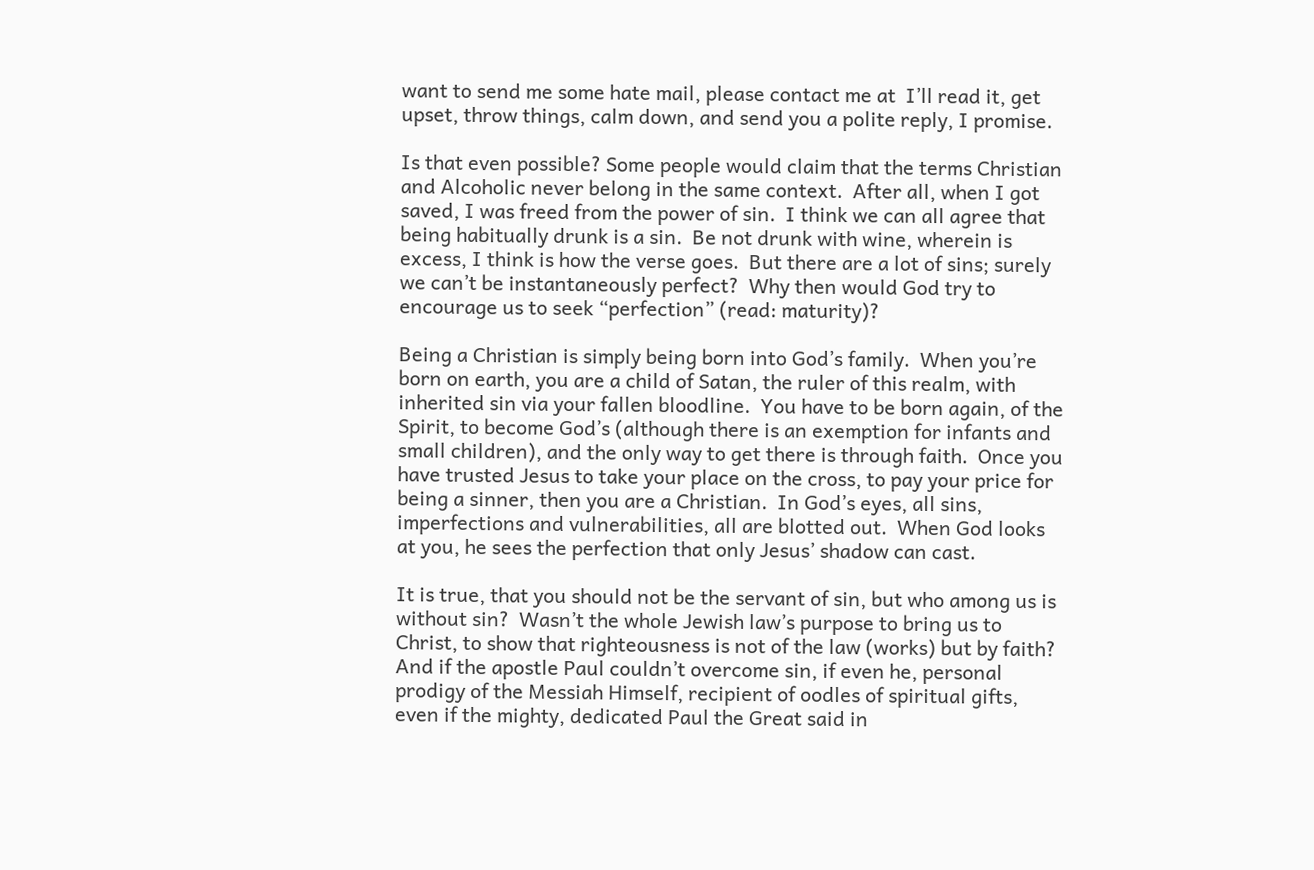want to send me some hate mail, please contact me at  I’ll read it, get upset, throw things, calm down, and send you a polite reply, I promise.

Is that even possible? Some people would claim that the terms Christian and Alcoholic never belong in the same context.  After all, when I got saved, I was freed from the power of sin.  I think we can all agree that being habitually drunk is a sin.  Be not drunk with wine, wherein is excess, I think is how the verse goes.  But there are a lot of sins; surely we can’t be instantaneously perfect?  Why then would God try to encourage us to seek “perfection” (read: maturity)?

Being a Christian is simply being born into God’s family.  When you’re born on earth, you are a child of Satan, the ruler of this realm, with inherited sin via your fallen bloodline.  You have to be born again, of the Spirit, to become God’s (although there is an exemption for infants and small children), and the only way to get there is through faith.  Once you have trusted Jesus to take your place on the cross, to pay your price for being a sinner, then you are a Christian.  In God’s eyes, all sins, imperfections and vulnerabilities, all are blotted out.  When God looks at you, he sees the perfection that only Jesus’ shadow can cast.

It is true, that you should not be the servant of sin, but who among us is without sin?  Wasn’t the whole Jewish law’s purpose to bring us to Christ, to show that righteousness is not of the law (works) but by faith?  And if the apostle Paul couldn’t overcome sin, if even he, personal prodigy of the Messiah Himself, recipient of oodles of spiritual gifts, even if the mighty, dedicated Paul the Great said in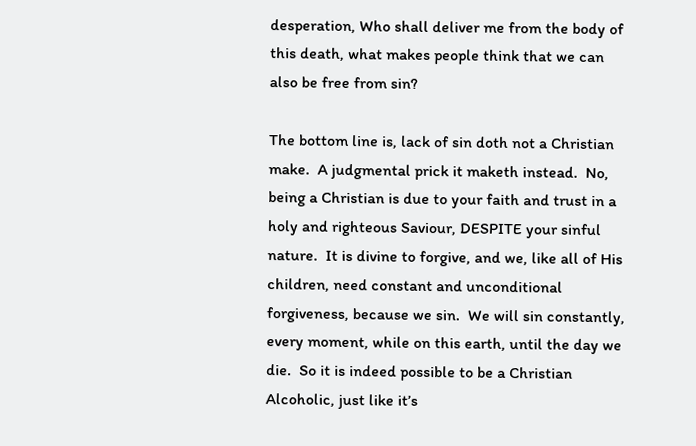desperation, Who shall deliver me from the body of this death, what makes people think that we can also be free from sin?

The bottom line is, lack of sin doth not a Christian make.  A judgmental prick it maketh instead.  No, being a Christian is due to your faith and trust in a holy and righteous Saviour, DESPITE your sinful nature.  It is divine to forgive, and we, like all of His children, need constant and unconditional forgiveness, because we sin.  We will sin constantly, every moment, while on this earth, until the day we die.  So it is indeed possible to be a Christian Alcoholic, just like it’s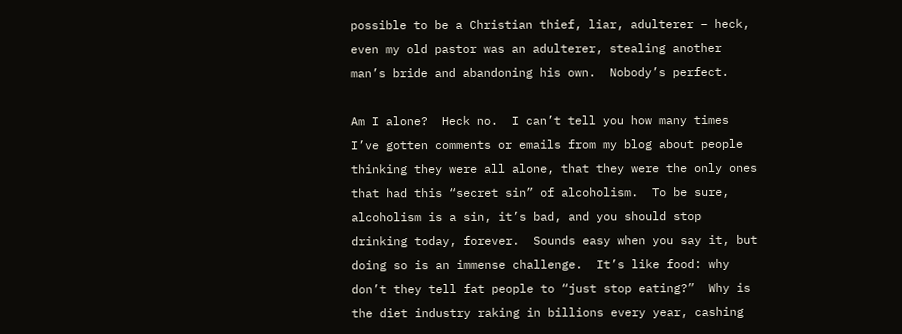possible to be a Christian thief, liar, adulterer – heck, even my old pastor was an adulterer, stealing another man’s bride and abandoning his own.  Nobody’s perfect.

Am I alone?  Heck no.  I can’t tell you how many times I’ve gotten comments or emails from my blog about people thinking they were all alone, that they were the only ones that had this “secret sin” of alcoholism.  To be sure, alcoholism is a sin, it’s bad, and you should stop drinking today, forever.  Sounds easy when you say it, but doing so is an immense challenge.  It’s like food: why don’t they tell fat people to “just stop eating?”  Why is the diet industry raking in billions every year, cashing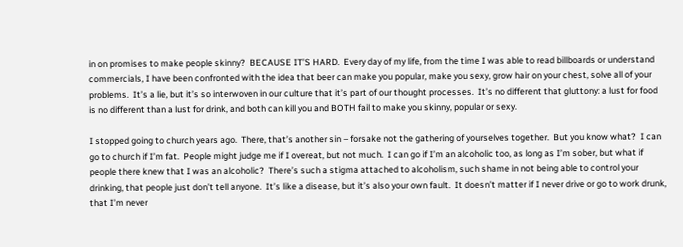in on promises to make people skinny?  BECAUSE IT’S HARD.  Every day of my life, from the time I was able to read billboards or understand commercials, I have been confronted with the idea that beer can make you popular, make you sexy, grow hair on your chest, solve all of your problems.  It’s a lie, but it’s so interwoven in our culture that it’s part of our thought processes.  It’s no different that gluttony: a lust for food is no different than a lust for drink, and both can kill you and BOTH fail to make you skinny, popular or sexy.

I stopped going to church years ago.  There, that’s another sin – forsake not the gathering of yourselves together.  But you know what?  I can go to church if I’m fat.  People might judge me if I overeat, but not much.  I can go if I’m an alcoholic too, as long as I’m sober, but what if people there knew that I was an alcoholic?  There’s such a stigma attached to alcoholism, such shame in not being able to control your drinking, that people just don’t tell anyone.  It’s like a disease, but it’s also your own fault.  It doesn’t matter if I never drive or go to work drunk, that I’m never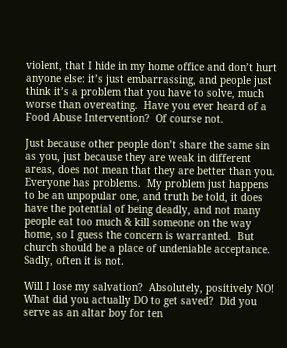violent, that I hide in my home office and don’t hurt anyone else: it’s just embarrassing, and people just think it’s a problem that you have to solve, much worse than overeating.  Have you ever heard of a Food Abuse Intervention?  Of course not.

Just because other people don’t share the same sin as you, just because they are weak in different areas, does not mean that they are better than you.  Everyone has problems.  My problem just happens to be an unpopular one, and truth be told, it does have the potential of being deadly, and not many people eat too much & kill someone on the way home, so I guess the concern is warranted.  But church should be a place of undeniable acceptance.  Sadly, often it is not.

Will I lose my salvation?  Absolutely, positively NO!  What did you actually DO to get saved?  Did you serve as an altar boy for ten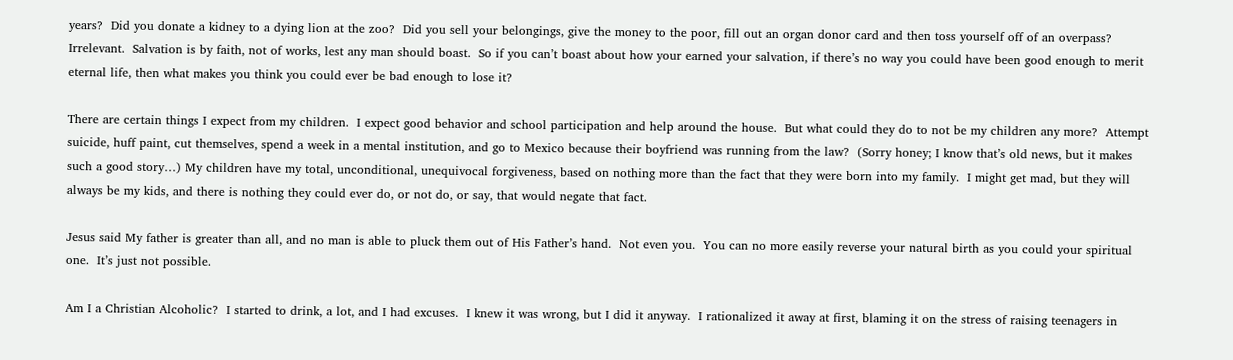years?  Did you donate a kidney to a dying lion at the zoo?  Did you sell your belongings, give the money to the poor, fill out an organ donor card and then toss yourself off of an overpass?  Irrelevant.  Salvation is by faith, not of works, lest any man should boast.  So if you can’t boast about how your earned your salvation, if there’s no way you could have been good enough to merit eternal life, then what makes you think you could ever be bad enough to lose it?

There are certain things I expect from my children.  I expect good behavior and school participation and help around the house.  But what could they do to not be my children any more?  Attempt suicide, huff paint, cut themselves, spend a week in a mental institution, and go to Mexico because their boyfriend was running from the law?  (Sorry honey; I know that’s old news, but it makes such a good story…) My children have my total, unconditional, unequivocal forgiveness, based on nothing more than the fact that they were born into my family.  I might get mad, but they will always be my kids, and there is nothing they could ever do, or not do, or say, that would negate that fact.

Jesus said My father is greater than all, and no man is able to pluck them out of His Father’s hand.  Not even you.  You can no more easily reverse your natural birth as you could your spiritual one.  It’s just not possible.

Am I a Christian Alcoholic?  I started to drink, a lot, and I had excuses.  I knew it was wrong, but I did it anyway.  I rationalized it away at first, blaming it on the stress of raising teenagers in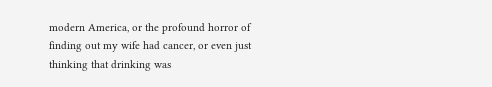modern America, or the profound horror of finding out my wife had cancer, or even just thinking that drinking was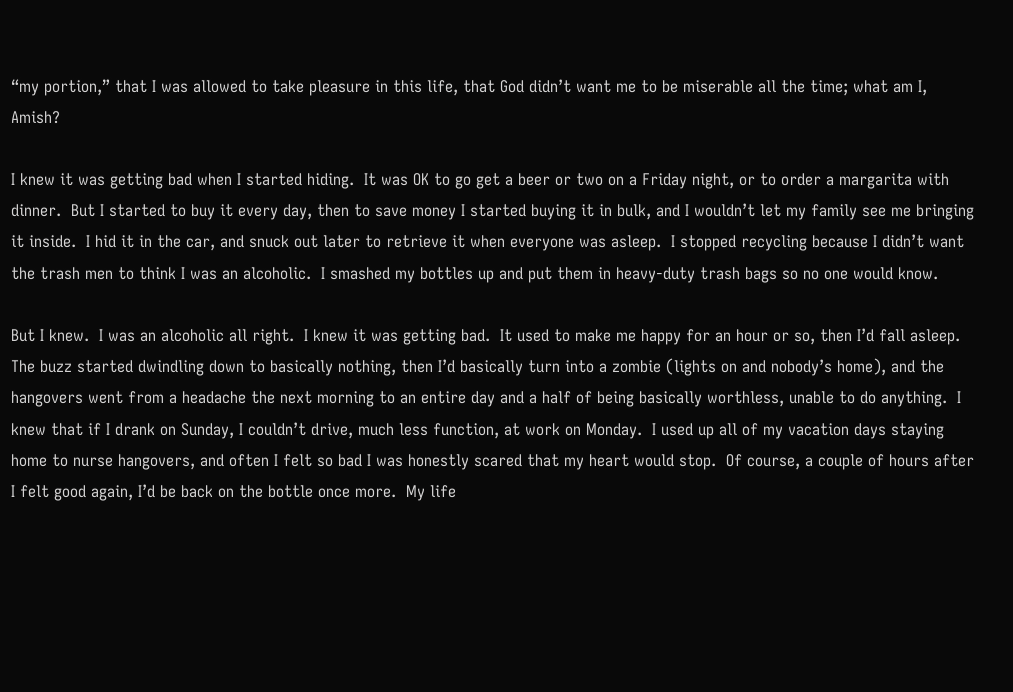“my portion,” that I was allowed to take pleasure in this life, that God didn’t want me to be miserable all the time; what am I, Amish?

I knew it was getting bad when I started hiding.  It was OK to go get a beer or two on a Friday night, or to order a margarita with dinner.  But I started to buy it every day, then to save money I started buying it in bulk, and I wouldn’t let my family see me bringing it inside.  I hid it in the car, and snuck out later to retrieve it when everyone was asleep.  I stopped recycling because I didn’t want the trash men to think I was an alcoholic.  I smashed my bottles up and put them in heavy-duty trash bags so no one would know.

But I knew.  I was an alcoholic all right.  I knew it was getting bad.  It used to make me happy for an hour or so, then I’d fall asleep.  The buzz started dwindling down to basically nothing, then I’d basically turn into a zombie (lights on and nobody’s home), and the hangovers went from a headache the next morning to an entire day and a half of being basically worthless, unable to do anything.  I knew that if I drank on Sunday, I couldn’t drive, much less function, at work on Monday.  I used up all of my vacation days staying home to nurse hangovers, and often I felt so bad I was honestly scared that my heart would stop.  Of course, a couple of hours after I felt good again, I’d be back on the bottle once more.  My life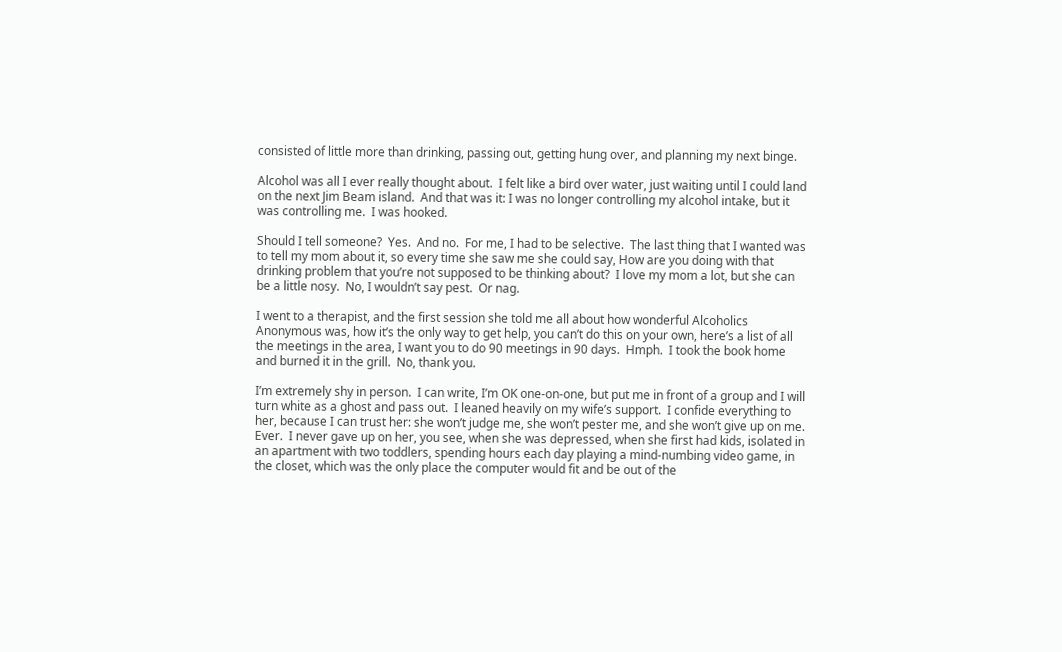consisted of little more than drinking, passing out, getting hung over, and planning my next binge.

Alcohol was all I ever really thought about.  I felt like a bird over water, just waiting until I could land on the next Jim Beam island.  And that was it: I was no longer controlling my alcohol intake, but it was controlling me.  I was hooked.

Should I tell someone?  Yes.  And no.  For me, I had to be selective.  The last thing that I wanted was to tell my mom about it, so every time she saw me she could say, How are you doing with that drinking problem that you’re not supposed to be thinking about?  I love my mom a lot, but she can be a little nosy.  No, I wouldn’t say pest.  Or nag.

I went to a therapist, and the first session she told me all about how wonderful Alcoholics Anonymous was, how it’s the only way to get help, you can’t do this on your own, here’s a list of all the meetings in the area, I want you to do 90 meetings in 90 days.  Hmph.  I took the book home and burned it in the grill.  No, thank you.

I’m extremely shy in person.  I can write, I’m OK one-on-one, but put me in front of a group and I will turn white as a ghost and pass out.  I leaned heavily on my wife’s support.  I confide everything to her, because I can trust her: she won’t judge me, she won’t pester me, and she won’t give up on me.  Ever.  I never gave up on her, you see, when she was depressed, when she first had kids, isolated in an apartment with two toddlers, spending hours each day playing a mind-numbing video game, in the closet, which was the only place the computer would fit and be out of the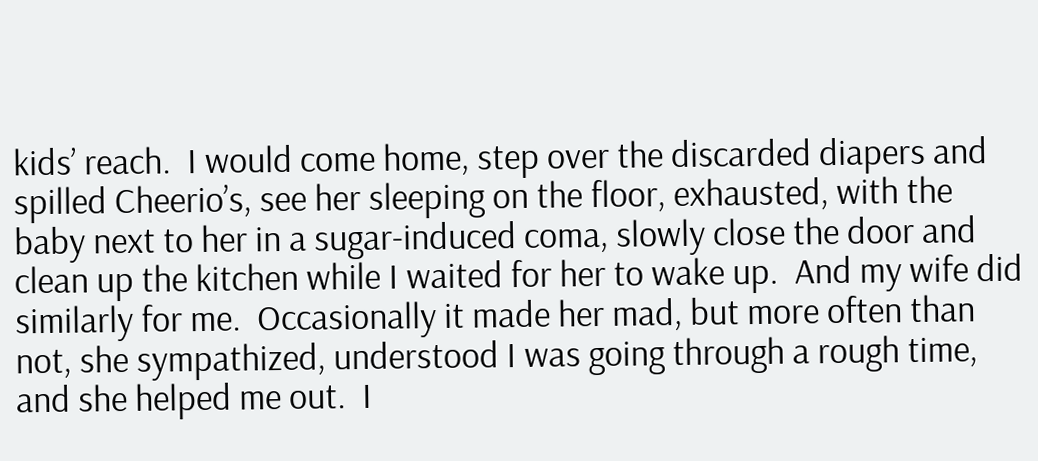kids’ reach.  I would come home, step over the discarded diapers and spilled Cheerio’s, see her sleeping on the floor, exhausted, with the baby next to her in a sugar-induced coma, slowly close the door and clean up the kitchen while I waited for her to wake up.  And my wife did similarly for me.  Occasionally it made her mad, but more often than not, she sympathized, understood I was going through a rough time, and she helped me out.  I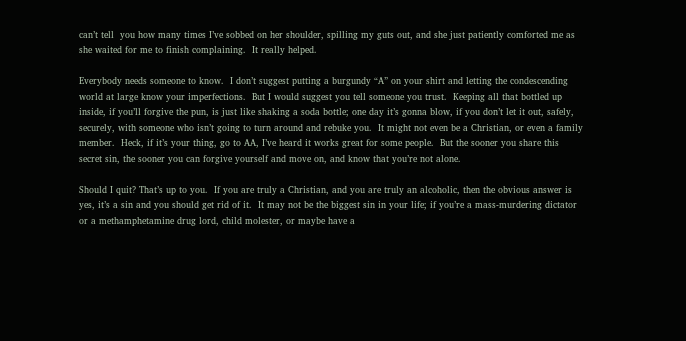can’t tell  you how many times I’ve sobbed on her shoulder, spilling my guts out, and she just patiently comforted me as she waited for me to finish complaining.  It really helped.

Everybody needs someone to know.  I don’t suggest putting a burgundy “A” on your shirt and letting the condescending world at large know your imperfections.  But I would suggest you tell someone you trust.  Keeping all that bottled up inside, if you’ll forgive the pun, is just like shaking a soda bottle; one day it’s gonna blow, if you don’t let it out, safely, securely, with someone who isn’t going to turn around and rebuke you.  It might not even be a Christian, or even a family member.  Heck, if it’s your thing, go to AA, I’ve heard it works great for some people.  But the sooner you share this secret sin, the sooner you can forgive yourself and move on, and know that you’re not alone.

Should I quit? That’s up to you.  If you are truly a Christian, and you are truly an alcoholic, then the obvious answer is yes, it’s a sin and you should get rid of it.  It may not be the biggest sin in your life; if you’re a mass-murdering dictator or a methamphetamine drug lord, child molester, or maybe have a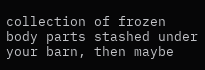collection of frozen body parts stashed under your barn, then maybe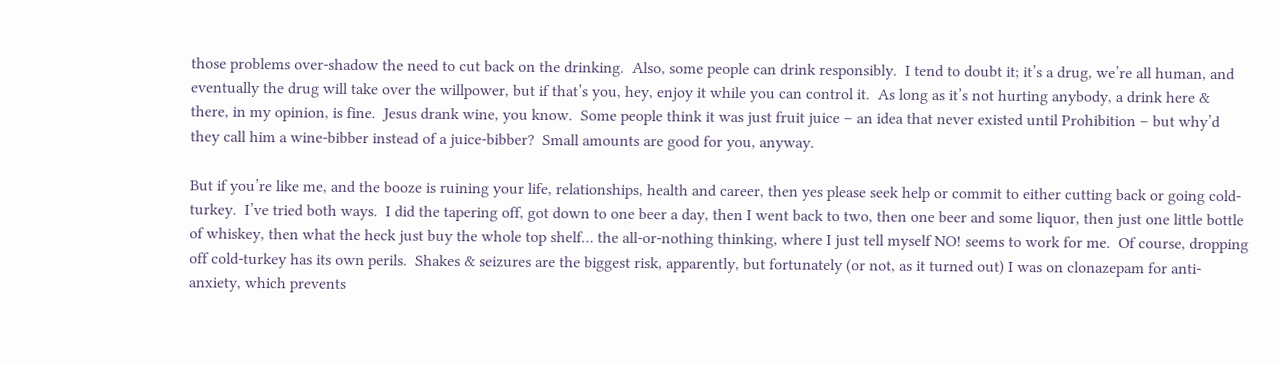those problems over-shadow the need to cut back on the drinking.  Also, some people can drink responsibly.  I tend to doubt it; it’s a drug, we’re all human, and eventually the drug will take over the willpower, but if that’s you, hey, enjoy it while you can control it.  As long as it’s not hurting anybody, a drink here & there, in my opinion, is fine.  Jesus drank wine, you know.  Some people think it was just fruit juice – an idea that never existed until Prohibition – but why’d they call him a wine-bibber instead of a juice-bibber?  Small amounts are good for you, anyway.

But if you’re like me, and the booze is ruining your life, relationships, health and career, then yes please seek help or commit to either cutting back or going cold-turkey.  I’ve tried both ways.  I did the tapering off, got down to one beer a day, then I went back to two, then one beer and some liquor, then just one little bottle of whiskey, then what the heck just buy the whole top shelf… the all-or-nothing thinking, where I just tell myself NO! seems to work for me.  Of course, dropping off cold-turkey has its own perils.  Shakes & seizures are the biggest risk, apparently, but fortunately (or not, as it turned out) I was on clonazepam for anti-anxiety, which prevents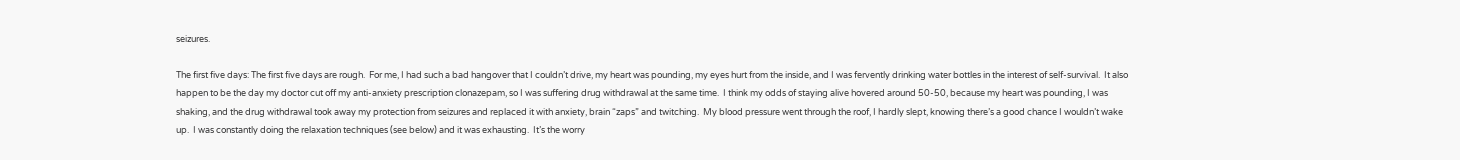seizures.

The first five days: The first five days are rough.  For me, I had such a bad hangover that I couldn’t drive, my heart was pounding, my eyes hurt from the inside, and I was fervently drinking water bottles in the interest of self-survival.  It also happen to be the day my doctor cut off my anti-anxiety prescription clonazepam, so I was suffering drug withdrawal at the same time.  I think my odds of staying alive hovered around 50-50, because my heart was pounding, I was shaking, and the drug withdrawal took away my protection from seizures and replaced it with anxiety, brain “zaps” and twitching.  My blood pressure went through the roof, I hardly slept, knowing there’s a good chance I wouldn’t wake up.  I was constantly doing the relaxation techniques (see below) and it was exhausting.  It’s the worry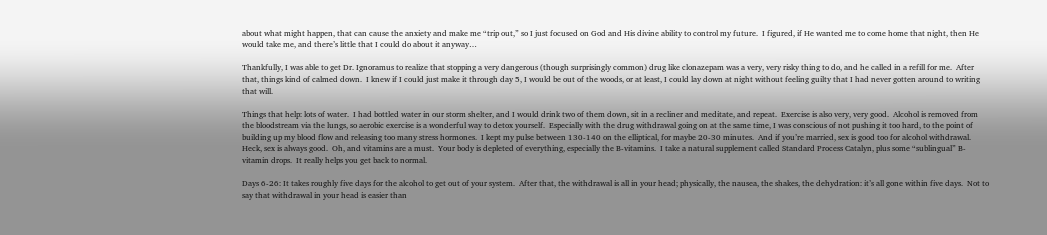about what might happen, that can cause the anxiety and make me “trip out,” so I just focused on God and His divine ability to control my future.  I figured, if He wanted me to come home that night, then He would take me, and there’s little that I could do about it anyway…

Thankfully, I was able to get Dr. Ignoramus to realize that stopping a very dangerous (though surprisingly common) drug like clonazepam was a very, very risky thing to do, and he called in a refill for me.  After that, things kind of calmed down.  I knew if I could just make it through day 5, I would be out of the woods, or at least, I could lay down at night without feeling guilty that I had never gotten around to writing that will.

Things that help: lots of water.  I had bottled water in our storm shelter, and I would drink two of them down, sit in a recliner and meditate, and repeat.  Exercise is also very, very good.  Alcohol is removed from the bloodstream via the lungs, so aerobic exercise is a wonderful way to detox yourself.  Especially with the drug withdrawal going on at the same time, I was conscious of not pushing it too hard, to the point of building up my blood flow and releasing too many stress hormones.  I kept my pulse between 130-140 on the elliptical, for maybe 20-30 minutes.  And if you’re married, sex is good too for alcohol withdrawal.  Heck, sex is always good.  Oh, and vitamins are a must.  Your body is depleted of everything, especially the B-vitamins.  I take a natural supplement called Standard Process Catalyn, plus some “sublingual” B-vitamin drops.  It really helps you get back to normal.

Days 6-26: It takes roughly five days for the alcohol to get out of your system.  After that, the withdrawal is all in your head; physically, the nausea, the shakes, the dehydration: it’s all gone within five days.  Not to say that withdrawal in your head is easier than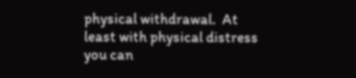physical withdrawal.  At least with physical distress you can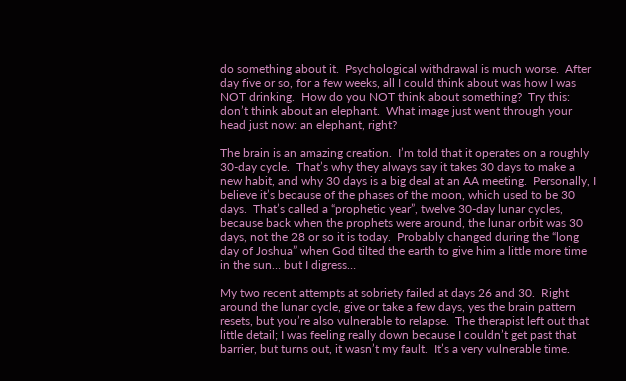do something about it.  Psychological withdrawal is much worse.  After day five or so, for a few weeks, all I could think about was how I was NOT drinking.  How do you NOT think about something?  Try this: don’t think about an elephant.  What image just went through your head just now: an elephant, right?

The brain is an amazing creation.  I’m told that it operates on a roughly 30-day cycle.  That’s why they always say it takes 30 days to make a new habit, and why 30 days is a big deal at an AA meeting.  Personally, I believe it’s because of the phases of the moon, which used to be 30 days.  That’s called a “prophetic year”, twelve 30-day lunar cycles, because back when the prophets were around, the lunar orbit was 30 days, not the 28 or so it is today.  Probably changed during the “long day of Joshua” when God tilted the earth to give him a little more time in the sun… but I digress…

My two recent attempts at sobriety failed at days 26 and 30.  Right around the lunar cycle, give or take a few days, yes the brain pattern resets, but you’re also vulnerable to relapse.  The therapist left out that little detail; I was feeling really down because I couldn’t get past that barrier, but turns out, it wasn’t my fault.  It’s a very vulnerable time.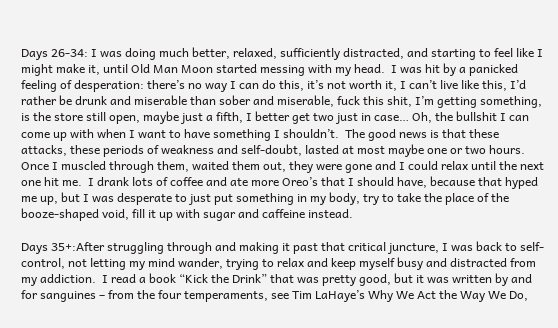Days 26-34: I was doing much better, relaxed, sufficiently distracted, and starting to feel like I might make it, until Old Man Moon started messing with my head.  I was hit by a panicked feeling of desperation: there’s no way I can do this, it’s not worth it, I can’t live like this, I’d rather be drunk and miserable than sober and miserable, fuck this shit, I’m getting something, is the store still open, maybe just a fifth, I better get two just in case… Oh, the bullshit I can come up with when I want to have something I shouldn’t.  The good news is that these attacks, these periods of weakness and self-doubt, lasted at most maybe one or two hours.  Once I muscled through them, waited them out, they were gone and I could relax until the next one hit me.  I drank lots of coffee and ate more Oreo’s that I should have, because that hyped me up, but I was desperate to just put something in my body, try to take the place of the booze-shaped void, fill it up with sugar and caffeine instead.

Days 35+:After struggling through and making it past that critical juncture, I was back to self-control, not letting my mind wander, trying to relax and keep myself busy and distracted from my addiction.  I read a book “Kick the Drink” that was pretty good, but it was written by and for sanguines – from the four temperaments, see Tim LaHaye’s Why We Act the Way We Do,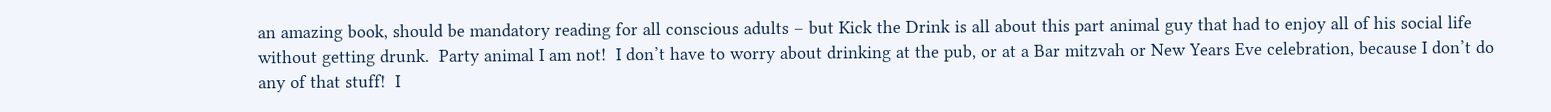an amazing book, should be mandatory reading for all conscious adults – but Kick the Drink is all about this part animal guy that had to enjoy all of his social life without getting drunk.  Party animal I am not!  I don’t have to worry about drinking at the pub, or at a Bar mitzvah or New Years Eve celebration, because I don’t do any of that stuff!  I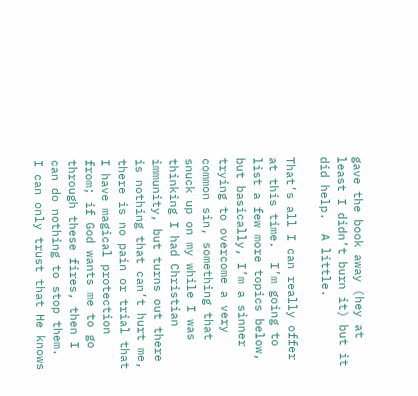gave the book away (hey at least I didn’t burn it) but it did help.  A little.

That’s all I can really offer at this time.  I’m going to list a few more topics below, but basically, I’m a sinner trying to overcome a very common sin, something that snuck up on my while I was thinking I had Christian immunity, but turns out there is nothing that can’t hurt me, there is no pain or trial that I have magical protection from; if God wants me to go through these fires, then I can do nothing to stop them.  I can only trust that He knows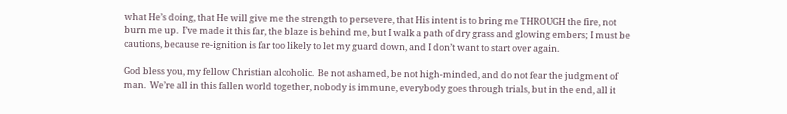what He’s doing, that He will give me the strength to persevere, that His intent is to bring me THROUGH the fire, not burn me up.  I’ve made it this far, the blaze is behind me, but I walk a path of dry grass and glowing embers; I must be cautions, because re-ignition is far too likely to let my guard down, and I don’t want to start over again.

God bless you, my fellow Christian alcoholic.  Be not ashamed, be not high-minded, and do not fear the judgment of man.  We’re all in this fallen world together, nobody is immune, everybody goes through trials, but in the end, all it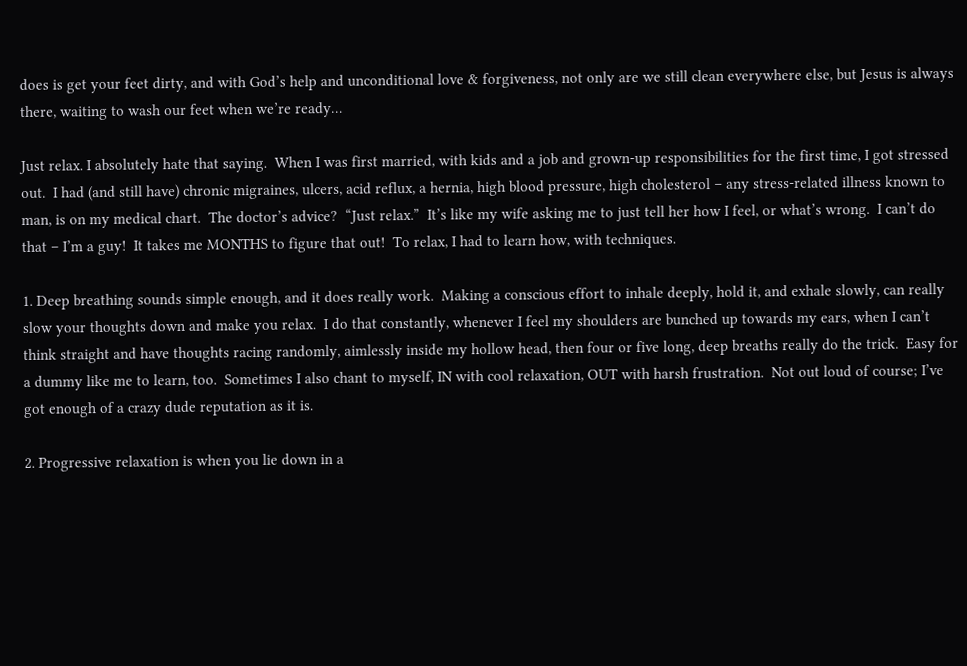does is get your feet dirty, and with God’s help and unconditional love & forgiveness, not only are we still clean everywhere else, but Jesus is always there, waiting to wash our feet when we’re ready…

Just relax. I absolutely hate that saying.  When I was first married, with kids and a job and grown-up responsibilities for the first time, I got stressed out.  I had (and still have) chronic migraines, ulcers, acid reflux, a hernia, high blood pressure, high cholesterol – any stress-related illness known to man, is on my medical chart.  The doctor’s advice?  “Just relax.”  It’s like my wife asking me to just tell her how I feel, or what’s wrong.  I can’t do that – I’m a guy!  It takes me MONTHS to figure that out!  To relax, I had to learn how, with techniques.

1. Deep breathing sounds simple enough, and it does really work.  Making a conscious effort to inhale deeply, hold it, and exhale slowly, can really slow your thoughts down and make you relax.  I do that constantly, whenever I feel my shoulders are bunched up towards my ears, when I can’t think straight and have thoughts racing randomly, aimlessly inside my hollow head, then four or five long, deep breaths really do the trick.  Easy for a dummy like me to learn, too.  Sometimes I also chant to myself, IN with cool relaxation, OUT with harsh frustration.  Not out loud of course; I’ve got enough of a crazy dude reputation as it is.

2. Progressive relaxation is when you lie down in a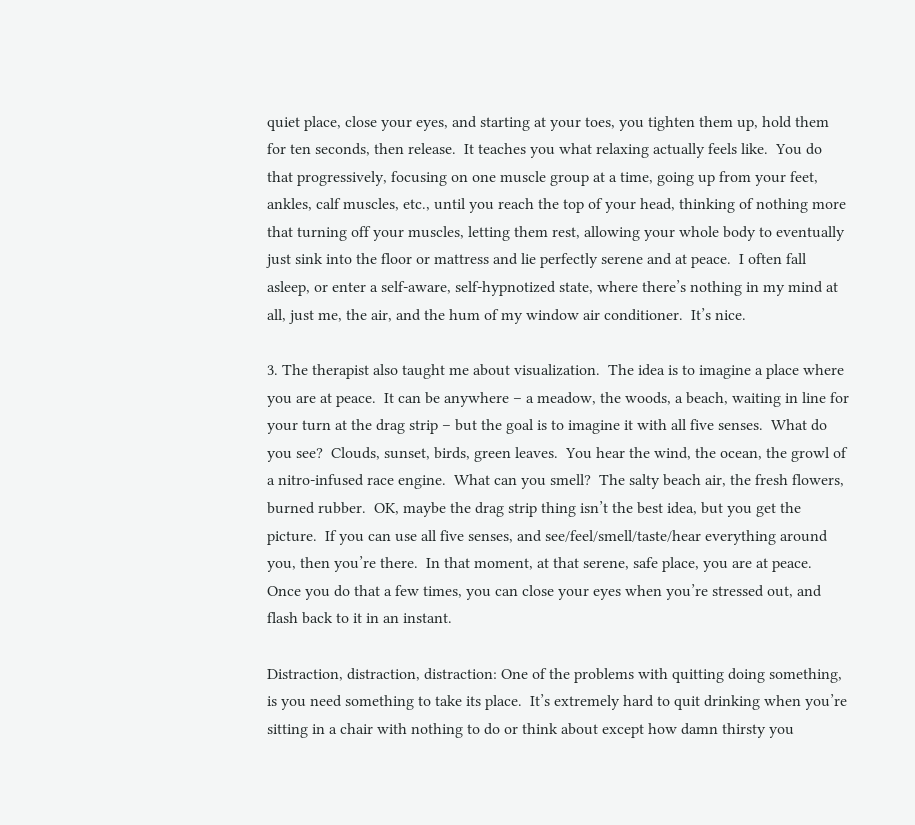quiet place, close your eyes, and starting at your toes, you tighten them up, hold them for ten seconds, then release.  It teaches you what relaxing actually feels like.  You do that progressively, focusing on one muscle group at a time, going up from your feet, ankles, calf muscles, etc., until you reach the top of your head, thinking of nothing more that turning off your muscles, letting them rest, allowing your whole body to eventually just sink into the floor or mattress and lie perfectly serene and at peace.  I often fall asleep, or enter a self-aware, self-hypnotized state, where there’s nothing in my mind at all, just me, the air, and the hum of my window air conditioner.  It’s nice.

3. The therapist also taught me about visualization.  The idea is to imagine a place where you are at peace.  It can be anywhere – a meadow, the woods, a beach, waiting in line for your turn at the drag strip – but the goal is to imagine it with all five senses.  What do you see?  Clouds, sunset, birds, green leaves.  You hear the wind, the ocean, the growl of a nitro-infused race engine.  What can you smell?  The salty beach air, the fresh flowers, burned rubber.  OK, maybe the drag strip thing isn’t the best idea, but you get the picture.  If you can use all five senses, and see/feel/smell/taste/hear everything around you, then you’re there.  In that moment, at that serene, safe place, you are at peace.  Once you do that a few times, you can close your eyes when you’re stressed out, and flash back to it in an instant.

Distraction, distraction, distraction: One of the problems with quitting doing something, is you need something to take its place.  It’s extremely hard to quit drinking when you’re sitting in a chair with nothing to do or think about except how damn thirsty you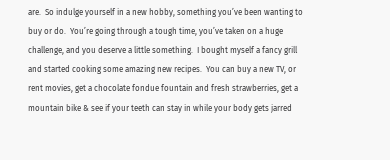are.  So indulge yourself in a new hobby, something you’ve been wanting to buy or do.  You’re going through a tough time, you’ve taken on a huge challenge, and you deserve a little something.  I bought myself a fancy grill and started cooking some amazing new recipes.  You can buy a new TV, or rent movies, get a chocolate fondue fountain and fresh strawberries, get a mountain bike & see if your teeth can stay in while your body gets jarred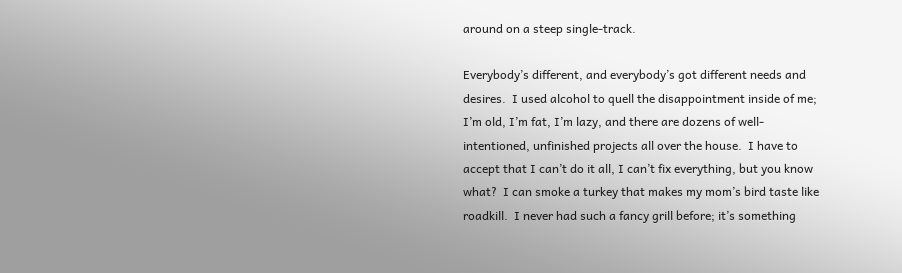around on a steep single-track.

Everybody’s different, and everybody’s got different needs and desires.  I used alcohol to quell the disappointment inside of me; I’m old, I’m fat, I’m lazy, and there are dozens of well-intentioned, unfinished projects all over the house.  I have to accept that I can’t do it all, I can’t fix everything, but you know what?  I can smoke a turkey that makes my mom’s bird taste like roadkill.  I never had such a fancy grill before; it’s something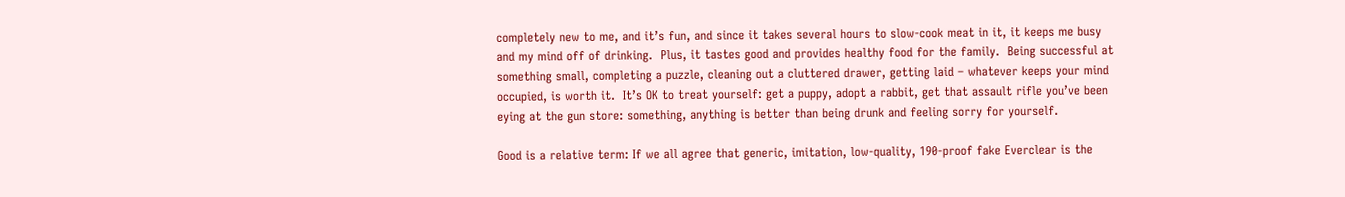completely new to me, and it’s fun, and since it takes several hours to slow-cook meat in it, it keeps me busy and my mind off of drinking.  Plus, it tastes good and provides healthy food for the family.  Being successful at something small, completing a puzzle, cleaning out a cluttered drawer, getting laid – whatever keeps your mind occupied, is worth it.  It’s OK to treat yourself: get a puppy, adopt a rabbit, get that assault rifle you’ve been eying at the gun store: something, anything is better than being drunk and feeling sorry for yourself.

Good is a relative term: If we all agree that generic, imitation, low-quality, 190-proof fake Everclear is the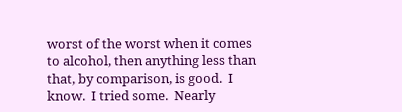worst of the worst when it comes to alcohol, then anything less than that, by comparison, is good.  I know.  I tried some.  Nearly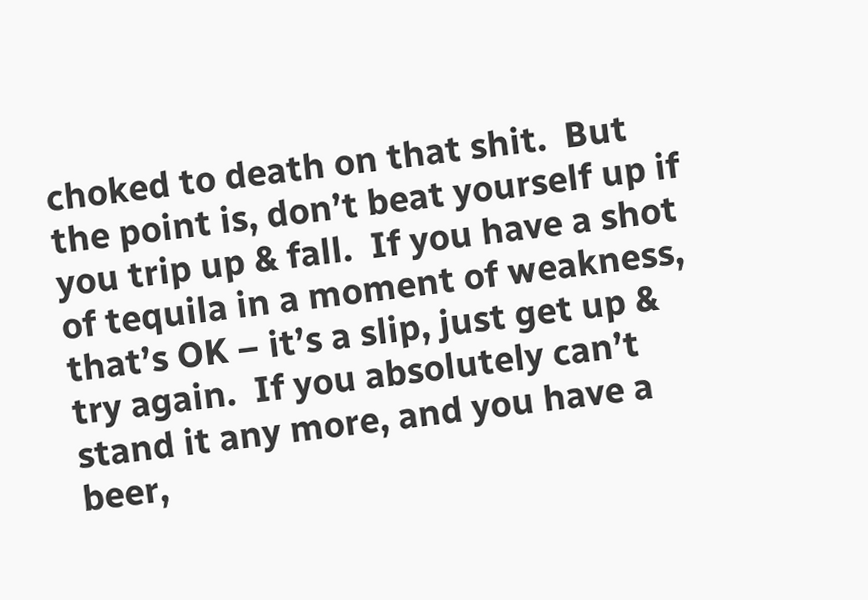choked to death on that shit.  But the point is, don’t beat yourself up if you trip up & fall.  If you have a shot of tequila in a moment of weakness, that’s OK – it’s a slip, just get up & try again.  If you absolutely can’t stand it any more, and you have a beer,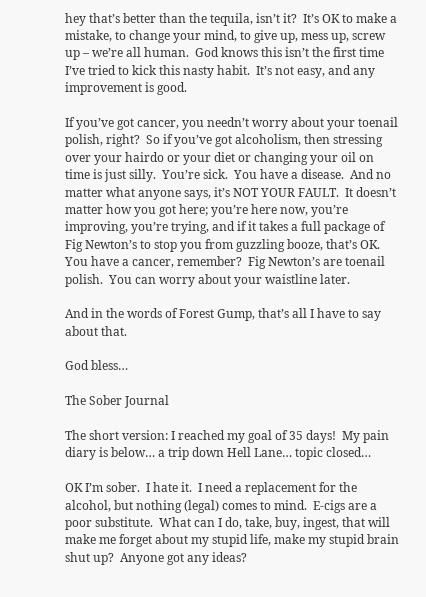hey that’s better than the tequila, isn’t it?  It’s OK to make a mistake, to change your mind, to give up, mess up, screw up – we’re all human.  God knows this isn’t the first time I’ve tried to kick this nasty habit.  It’s not easy, and any improvement is good.

If you’ve got cancer, you needn’t worry about your toenail polish, right?  So if you’ve got alcoholism, then stressing over your hairdo or your diet or changing your oil on time is just silly.  You’re sick.  You have a disease.  And no matter what anyone says, it’s NOT YOUR FAULT.  It doesn’t matter how you got here; you’re here now, you’re improving, you’re trying, and if it takes a full package of Fig Newton’s to stop you from guzzling booze, that’s OK.  You have a cancer, remember?  Fig Newton’s are toenail polish.  You can worry about your waistline later.

And in the words of Forest Gump, that’s all I have to say about that.

God bless…

The Sober Journal

The short version: I reached my goal of 35 days!  My pain diary is below… a trip down Hell Lane… topic closed…

OK I’m sober.  I hate it.  I need a replacement for the alcohol, but nothing (legal) comes to mind.  E-cigs are a poor substitute.  What can I do, take, buy, ingest, that will make me forget about my stupid life, make my stupid brain shut up?  Anyone got any ideas?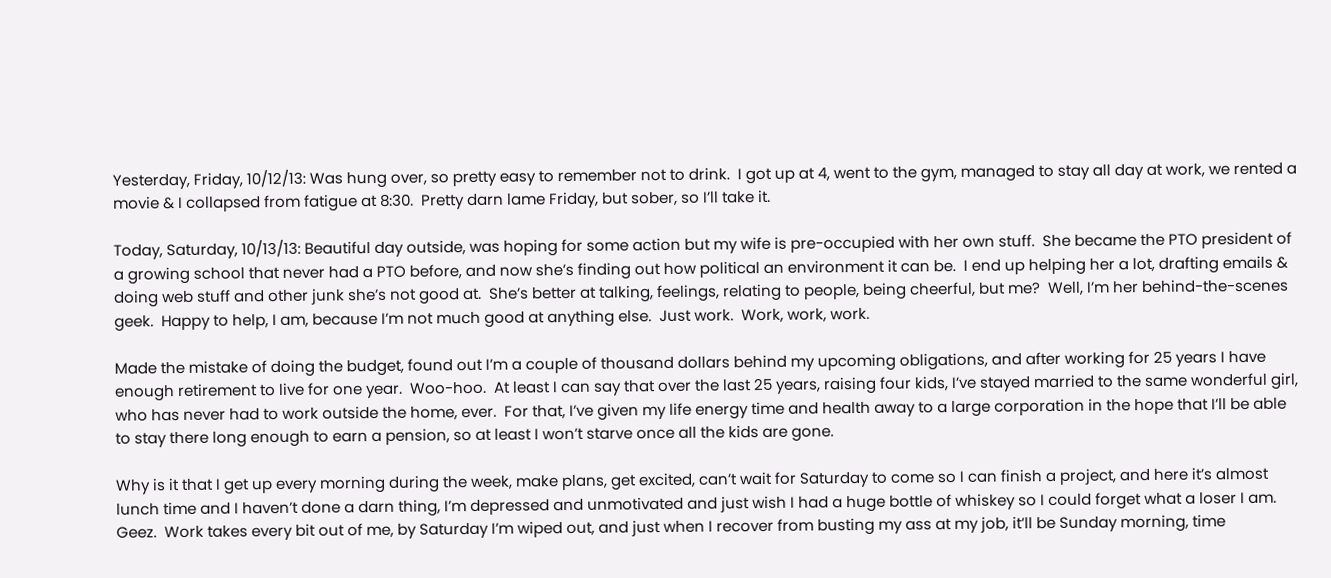Yesterday, Friday, 10/12/13: Was hung over, so pretty easy to remember not to drink.  I got up at 4, went to the gym, managed to stay all day at work, we rented a movie & I collapsed from fatigue at 8:30.  Pretty darn lame Friday, but sober, so I’ll take it.

Today, Saturday, 10/13/13: Beautiful day outside, was hoping for some action but my wife is pre-occupied with her own stuff.  She became the PTO president of a growing school that never had a PTO before, and now she’s finding out how political an environment it can be.  I end up helping her a lot, drafting emails & doing web stuff and other junk she’s not good at.  She’s better at talking, feelings, relating to people, being cheerful, but me?  Well, I’m her behind-the-scenes geek.  Happy to help, I am, because I’m not much good at anything else.  Just work.  Work, work, work.

Made the mistake of doing the budget, found out I’m a couple of thousand dollars behind my upcoming obligations, and after working for 25 years I have enough retirement to live for one year.  Woo-hoo.  At least I can say that over the last 25 years, raising four kids, I’ve stayed married to the same wonderful girl, who has never had to work outside the home, ever.  For that, I’ve given my life energy time and health away to a large corporation in the hope that I’ll be able to stay there long enough to earn a pension, so at least I won’t starve once all the kids are gone.

Why is it that I get up every morning during the week, make plans, get excited, can’t wait for Saturday to come so I can finish a project, and here it’s almost lunch time and I haven’t done a darn thing, I’m depressed and unmotivated and just wish I had a huge bottle of whiskey so I could forget what a loser I am.  Geez.  Work takes every bit out of me, by Saturday I’m wiped out, and just when I recover from busting my ass at my job, it’ll be Sunday morning, time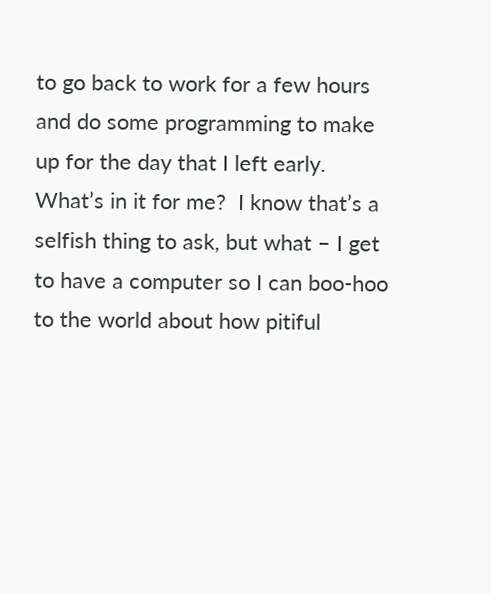to go back to work for a few hours and do some programming to make up for the day that I left early.  What’s in it for me?  I know that’s a selfish thing to ask, but what – I get to have a computer so I can boo-hoo to the world about how pitiful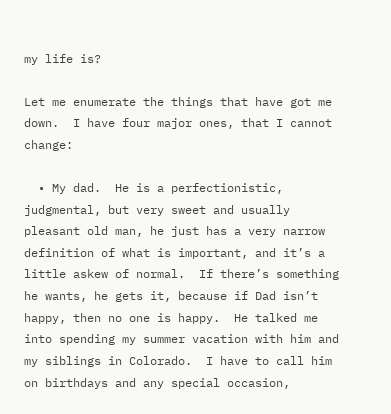my life is?

Let me enumerate the things that have got me down.  I have four major ones, that I cannot change:

  • My dad.  He is a perfectionistic, judgmental, but very sweet and usually pleasant old man, he just has a very narrow definition of what is important, and it’s a little askew of normal.  If there’s something he wants, he gets it, because if Dad isn’t happy, then no one is happy.  He talked me into spending my summer vacation with him and my siblings in Colorado.  I have to call him on birthdays and any special occasion,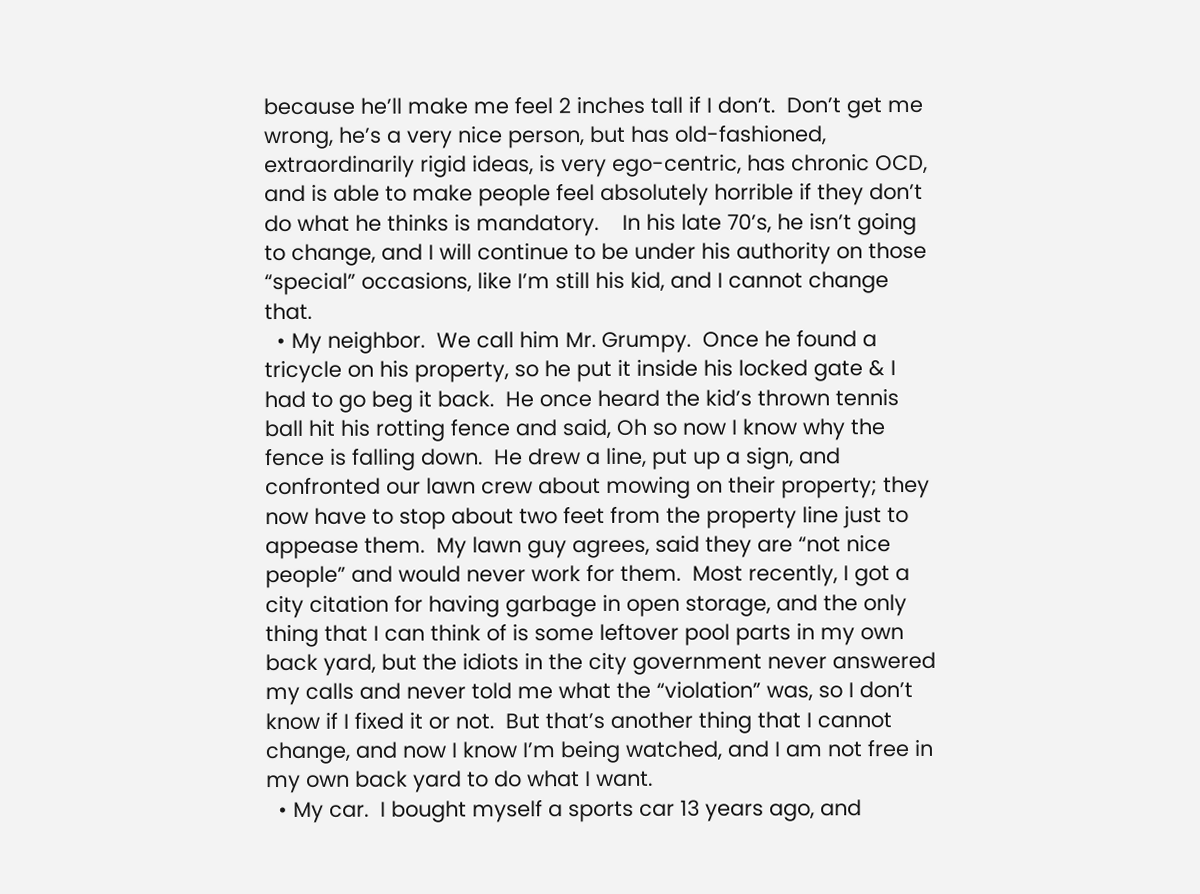because he’ll make me feel 2 inches tall if I don’t.  Don’t get me wrong, he’s a very nice person, but has old-fashioned, extraordinarily rigid ideas, is very ego-centric, has chronic OCD, and is able to make people feel absolutely horrible if they don’t do what he thinks is mandatory.    In his late 70’s, he isn’t going to change, and I will continue to be under his authority on those “special” occasions, like I’m still his kid, and I cannot change that.
  • My neighbor.  We call him Mr. Grumpy.  Once he found a tricycle on his property, so he put it inside his locked gate & I had to go beg it back.  He once heard the kid’s thrown tennis ball hit his rotting fence and said, Oh so now I know why the fence is falling down.  He drew a line, put up a sign, and confronted our lawn crew about mowing on their property; they now have to stop about two feet from the property line just to appease them.  My lawn guy agrees, said they are “not nice people” and would never work for them.  Most recently, I got a city citation for having garbage in open storage, and the only thing that I can think of is some leftover pool parts in my own back yard, but the idiots in the city government never answered my calls and never told me what the “violation” was, so I don’t know if I fixed it or not.  But that’s another thing that I cannot change, and now I know I’m being watched, and I am not free in my own back yard to do what I want.
  • My car.  I bought myself a sports car 13 years ago, and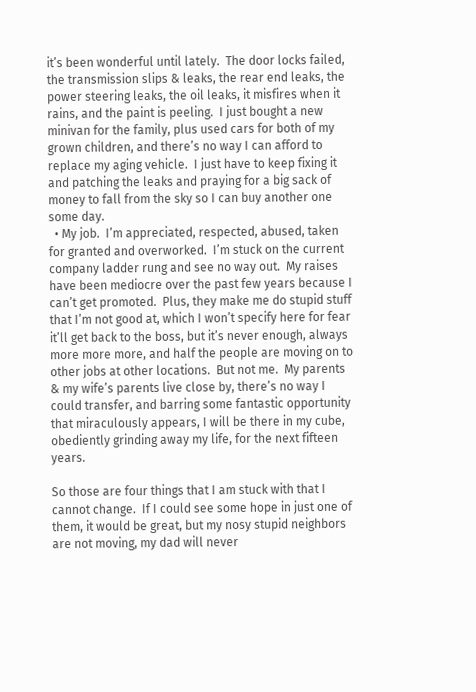it’s been wonderful until lately.  The door locks failed, the transmission slips & leaks, the rear end leaks, the power steering leaks, the oil leaks, it misfires when it rains, and the paint is peeling.  I just bought a new minivan for the family, plus used cars for both of my grown children, and there’s no way I can afford to replace my aging vehicle.  I just have to keep fixing it and patching the leaks and praying for a big sack of money to fall from the sky so I can buy another one some day.
  • My job.  I’m appreciated, respected, abused, taken for granted and overworked.  I’m stuck on the current company ladder rung and see no way out.  My raises have been mediocre over the past few years because I can’t get promoted.  Plus, they make me do stupid stuff that I’m not good at, which I won’t specify here for fear it’ll get back to the boss, but it’s never enough, always more more more, and half the people are moving on to other jobs at other locations.  But not me.  My parents & my wife’s parents live close by, there’s no way I could transfer, and barring some fantastic opportunity that miraculously appears, I will be there in my cube, obediently grinding away my life, for the next fifteen years.

So those are four things that I am stuck with that I cannot change.  If I could see some hope in just one of them, it would be great, but my nosy stupid neighbors are not moving, my dad will never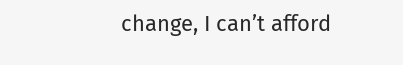change, I can’t afford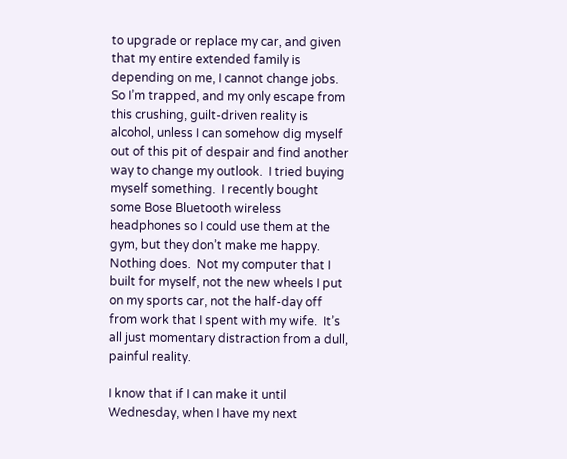to upgrade or replace my car, and given that my entire extended family is depending on me, I cannot change jobs.  So I’m trapped, and my only escape from this crushing, guilt-driven reality is alcohol, unless I can somehow dig myself out of this pit of despair and find another way to change my outlook.  I tried buying myself something.  I recently bought some Bose Bluetooth wireless headphones so I could use them at the gym, but they don’t make me happy.  Nothing does.  Not my computer that I built for myself, not the new wheels I put on my sports car, not the half-day off from work that I spent with my wife.  It’s all just momentary distraction from a dull, painful reality.

I know that if I can make it until Wednesday, when I have my next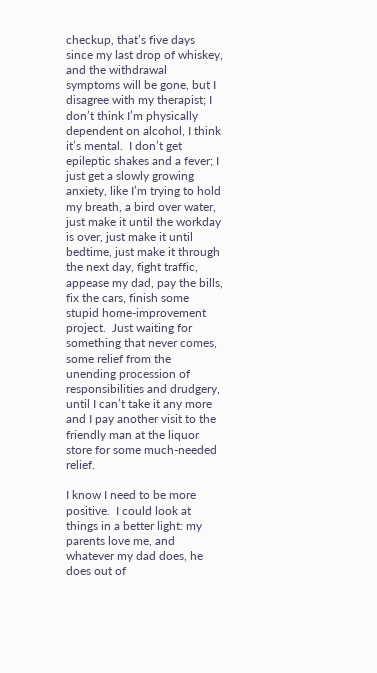checkup, that’s five days since my last drop of whiskey, and the withdrawal symptoms will be gone, but I disagree with my therapist; I don’t think I’m physically dependent on alcohol, I think it’s mental.  I don’t get epileptic shakes and a fever; I just get a slowly growing anxiety, like I’m trying to hold my breath, a bird over water, just make it until the workday is over, just make it until bedtime, just make it through the next day, fight traffic, appease my dad, pay the bills, fix the cars, finish some stupid home-improvement project.  Just waiting for something that never comes, some relief from the unending procession of responsibilities and drudgery, until I can’t take it any more and I pay another visit to the friendly man at the liquor store for some much-needed relief.

I know I need to be more positive.  I could look at things in a better light: my parents love me, and whatever my dad does, he does out of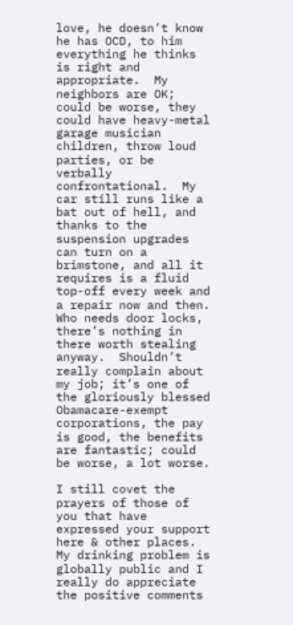love, he doesn’t know he has OCD, to him everything he thinks is right and appropriate.  My neighbors are OK; could be worse, they could have heavy-metal garage musician children, throw loud parties, or be verbally confrontational.  My car still runs like a bat out of hell, and thanks to the suspension upgrades can turn on a brimstone, and all it requires is a fluid top-off every week and a repair now and then.  Who needs door locks, there’s nothing in there worth stealing anyway.  Shouldn’t really complain about my job; it’s one of the gloriously blessed Obamacare-exempt corporations, the pay is good, the benefits are fantastic; could be worse, a lot worse.

I still covet the prayers of those of you that have expressed your support here & other places.  My drinking problem is globally public and I really do appreciate the positive comments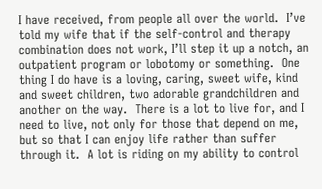I have received, from people all over the world.  I’ve told my wife that if the self-control and therapy combination does not work, I’ll step it up a notch, an outpatient program or lobotomy or something.  One thing I do have is a loving, caring, sweet wife, kind and sweet children, two adorable grandchildren and another on the way.  There is a lot to live for, and I need to live, not only for those that depend on me, but so that I can enjoy life rather than suffer through it.  A lot is riding on my ability to control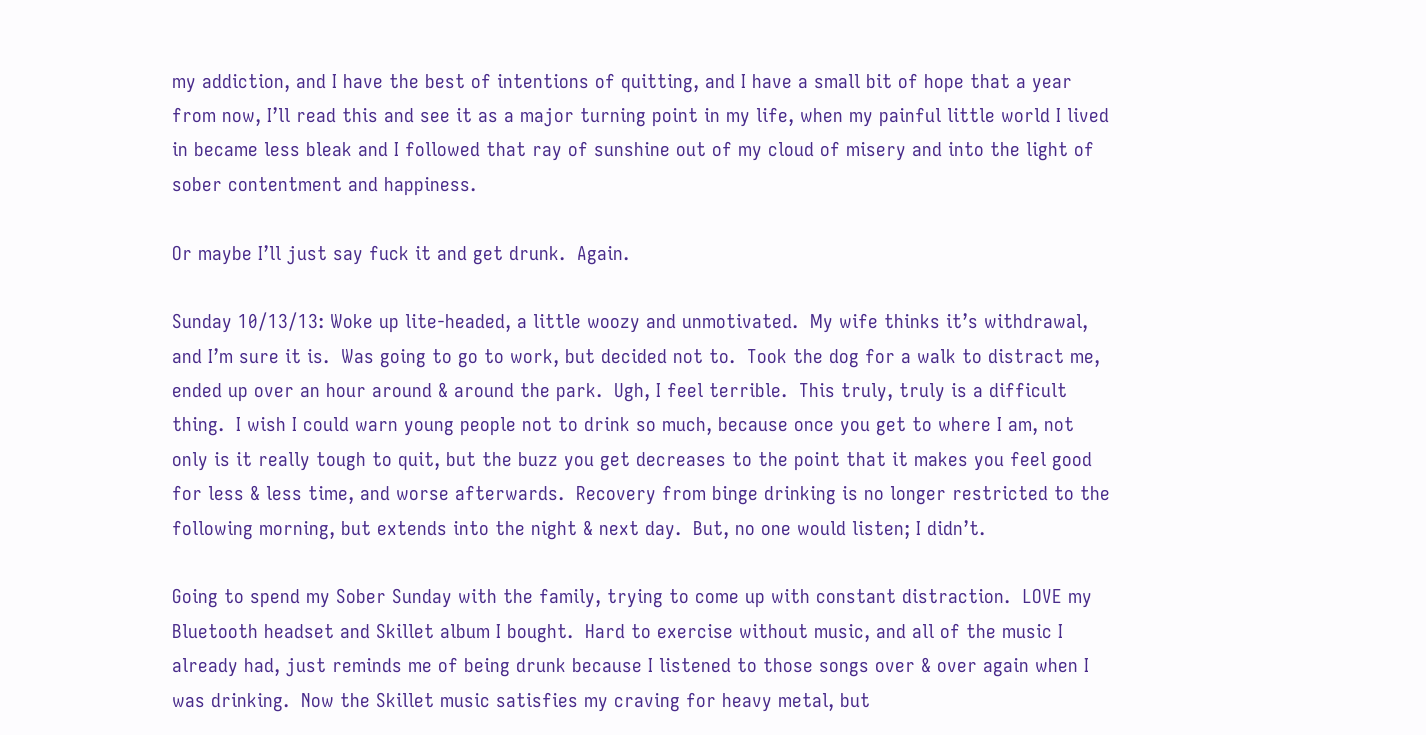my addiction, and I have the best of intentions of quitting, and I have a small bit of hope that a year from now, I’ll read this and see it as a major turning point in my life, when my painful little world I lived in became less bleak and I followed that ray of sunshine out of my cloud of misery and into the light of sober contentment and happiness.

Or maybe I’ll just say fuck it and get drunk.  Again.

Sunday 10/13/13: Woke up lite-headed, a little woozy and unmotivated.  My wife thinks it’s withdrawal, and I’m sure it is.  Was going to go to work, but decided not to.  Took the dog for a walk to distract me, ended up over an hour around & around the park.  Ugh, I feel terrible.  This truly, truly is a difficult thing.  I wish I could warn young people not to drink so much, because once you get to where I am, not only is it really tough to quit, but the buzz you get decreases to the point that it makes you feel good for less & less time, and worse afterwards.  Recovery from binge drinking is no longer restricted to the following morning, but extends into the night & next day.  But, no one would listen; I didn’t.

Going to spend my Sober Sunday with the family, trying to come up with constant distraction.  LOVE my Bluetooth headset and Skillet album I bought.  Hard to exercise without music, and all of the music I already had, just reminds me of being drunk because I listened to those songs over & over again when I was drinking.  Now the Skillet music satisfies my craving for heavy metal, but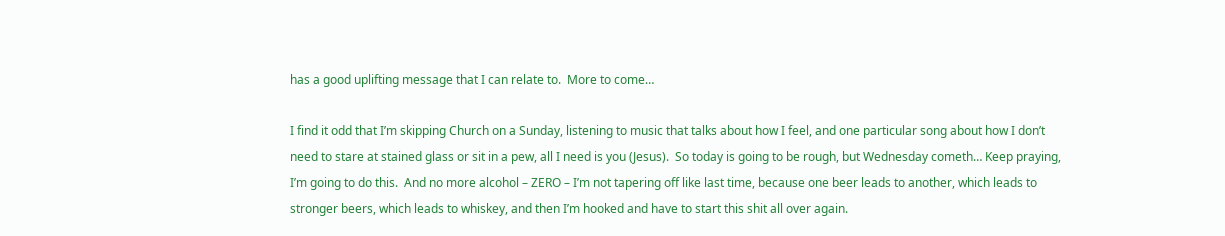has a good uplifting message that I can relate to.  More to come…

I find it odd that I’m skipping Church on a Sunday, listening to music that talks about how I feel, and one particular song about how I don’t need to stare at stained glass or sit in a pew, all I need is you (Jesus).  So today is going to be rough, but Wednesday cometh… Keep praying, I’m going to do this.  And no more alcohol – ZERO – I’m not tapering off like last time, because one beer leads to another, which leads to stronger beers, which leads to whiskey, and then I’m hooked and have to start this shit all over again.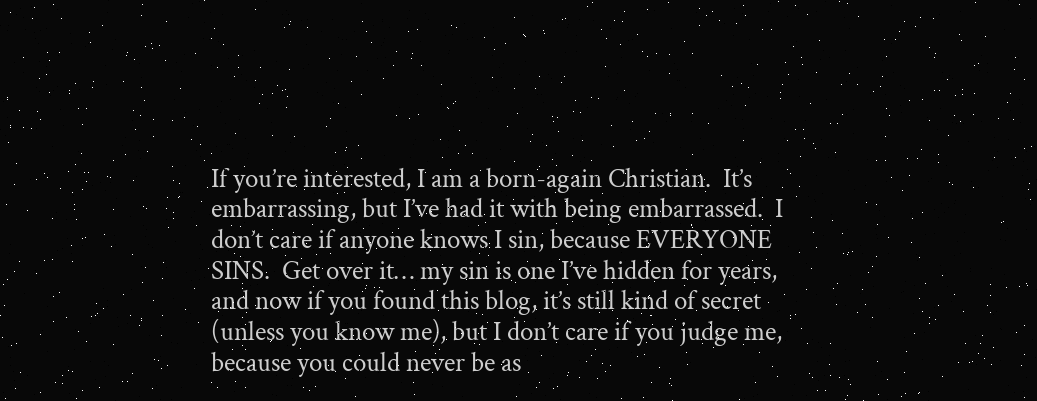If you’re interested, I am a born-again Christian.  It’s embarrassing, but I’ve had it with being embarrassed.  I don’t care if anyone knows I sin, because EVERYONE SINS.  Get over it… my sin is one I’ve hidden for years, and now if you found this blog, it’s still kind of secret (unless you know me), but I don’t care if you judge me, because you could never be as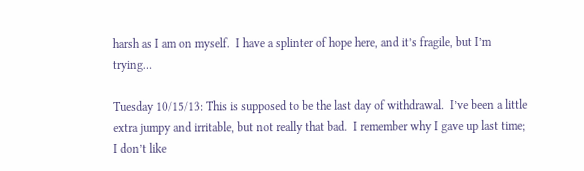harsh as I am on myself.  I have a splinter of hope here, and it’s fragile, but I’m trying…

Tuesday 10/15/13: This is supposed to be the last day of withdrawal.  I’ve been a little extra jumpy and irritable, but not really that bad.  I remember why I gave up last time; I don’t like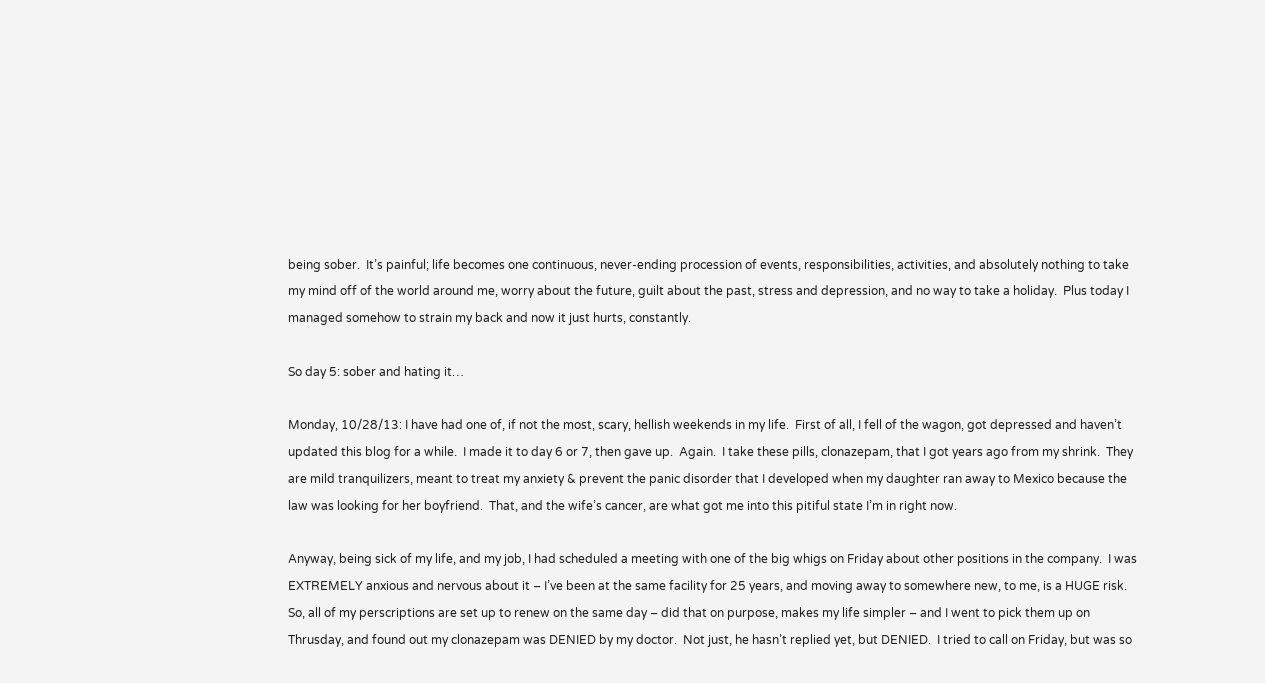being sober.  It’s painful; life becomes one continuous, never-ending procession of events, responsibilities, activities, and absolutely nothing to take my mind off of the world around me, worry about the future, guilt about the past, stress and depression, and no way to take a holiday.  Plus today I managed somehow to strain my back and now it just hurts, constantly.

So day 5: sober and hating it…

Monday, 10/28/13: I have had one of, if not the most, scary, hellish weekends in my life.  First of all, I fell of the wagon, got depressed and haven’t updated this blog for a while.  I made it to day 6 or 7, then gave up.  Again.  I take these pills, clonazepam, that I got years ago from my shrink.  They are mild tranquilizers, meant to treat my anxiety & prevent the panic disorder that I developed when my daughter ran away to Mexico because the law was looking for her boyfriend.  That, and the wife’s cancer, are what got me into this pitiful state I’m in right now.

Anyway, being sick of my life, and my job, I had scheduled a meeting with one of the big whigs on Friday about other positions in the company.  I was EXTREMELY anxious and nervous about it – I’ve been at the same facility for 25 years, and moving away to somewhere new, to me, is a HUGE risk.  So, all of my perscriptions are set up to renew on the same day – did that on purpose, makes my life simpler – and I went to pick them up on Thrusday, and found out my clonazepam was DENIED by my doctor.  Not just, he hasn’t replied yet, but DENIED.  I tried to call on Friday, but was so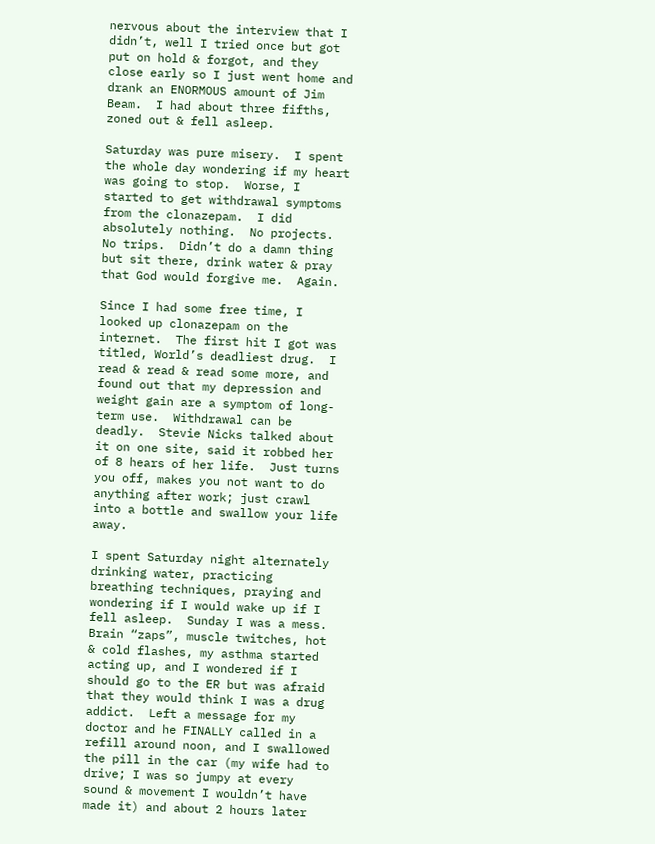nervous about the interview that I didn’t, well I tried once but got put on hold & forgot, and they close early so I just went home and drank an ENORMOUS amount of Jim Beam.  I had about three fifths, zoned out & fell asleep.

Saturday was pure misery.  I spent the whole day wondering if my heart was going to stop.  Worse, I started to get withdrawal symptoms from the clonazepam.  I did absolutely nothing.  No projects.  No trips.  Didn’t do a damn thing but sit there, drink water & pray that God would forgive me.  Again.

Since I had some free time, I looked up clonazepam on the internet.  The first hit I got was titled, World’s deadliest drug.  I read & read & read some more, and found out that my depression and weight gain are a symptom of long-term use.  Withdrawal can be deadly.  Stevie Nicks talked about it on one site, said it robbed her of 8 hears of her life.  Just turns you off, makes you not want to do anything after work; just crawl into a bottle and swallow your life away.

I spent Saturday night alternately drinking water, practicing breathing techniques, praying and wondering if I would wake up if I fell asleep.  Sunday I was a mess.  Brain “zaps”, muscle twitches, hot & cold flashes, my asthma started acting up, and I wondered if I should go to the ER but was afraid that they would think I was a drug addict.  Left a message for my doctor and he FINALLY called in a refill around noon, and I swallowed the pill in the car (my wife had to drive; I was so jumpy at every sound & movement I wouldn’t have made it) and about 2 hours later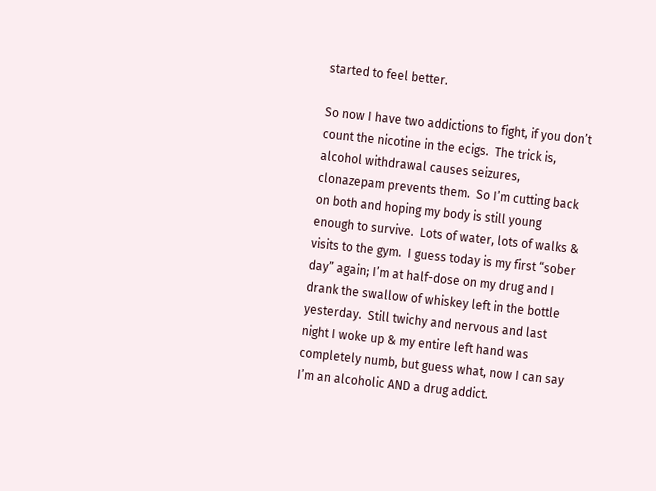started to feel better.

So now I have two addictions to fight, if you don’t count the nicotine in the ecigs.  The trick is, alcohol withdrawal causes seizures, clonazepam prevents them.  So I’m cutting back on both and hoping my body is still young enough to survive.  Lots of water, lots of walks & visits to the gym.  I guess today is my first “sober day” again; I’m at half-dose on my drug and I drank the swallow of whiskey left in the bottle yesterday.  Still twichy and nervous and last night I woke up & my entire left hand was completely numb, but guess what, now I can say I’m an alcoholic AND a drug addict.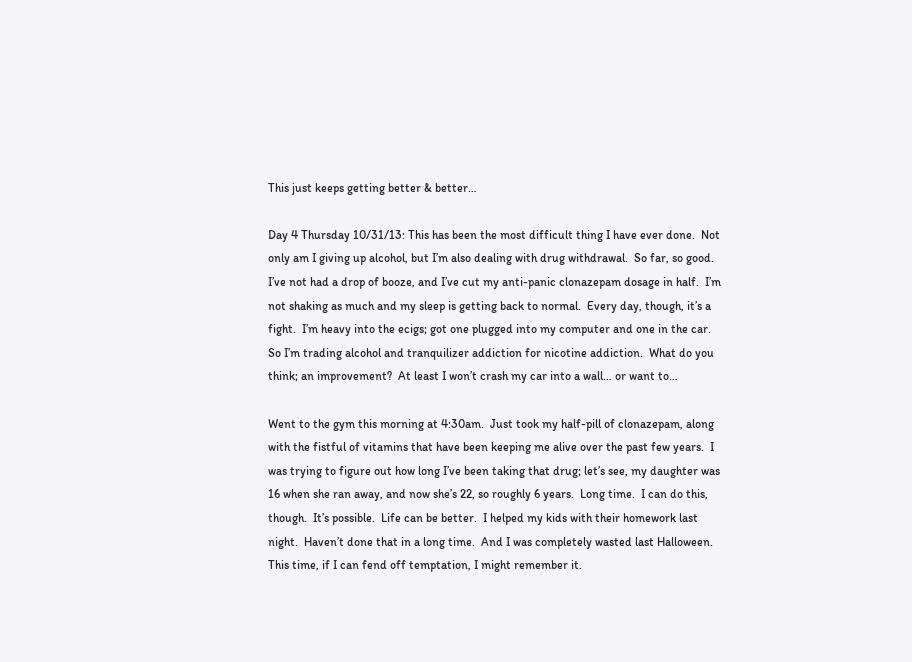This just keeps getting better & better…

Day 4 Thursday 10/31/13: This has been the most difficult thing I have ever done.  Not only am I giving up alcohol, but I’m also dealing with drug withdrawal.  So far, so good.  I’ve not had a drop of booze, and I’ve cut my anti-panic clonazepam dosage in half.  I’m not shaking as much and my sleep is getting back to normal.  Every day, though, it’s a fight.  I’m heavy into the ecigs; got one plugged into my computer and one in the car.  So I’m trading alcohol and tranquilizer addiction for nicotine addiction.  What do you think; an improvement?  At least I won’t crash my car into a wall… or want to…

Went to the gym this morning at 4:30am.  Just took my half-pill of clonazepam, along with the fistful of vitamins that have been keeping me alive over the past few years.  I was trying to figure out how long I’ve been taking that drug; let’s see, my daughter was 16 when she ran away, and now she’s 22, so roughly 6 years.  Long time.  I can do this, though.  It’s possible.  Life can be better.  I helped my kids with their homework last night.  Haven’t done that in a long time.  And I was completely wasted last Halloween.  This time, if I can fend off temptation, I might remember it.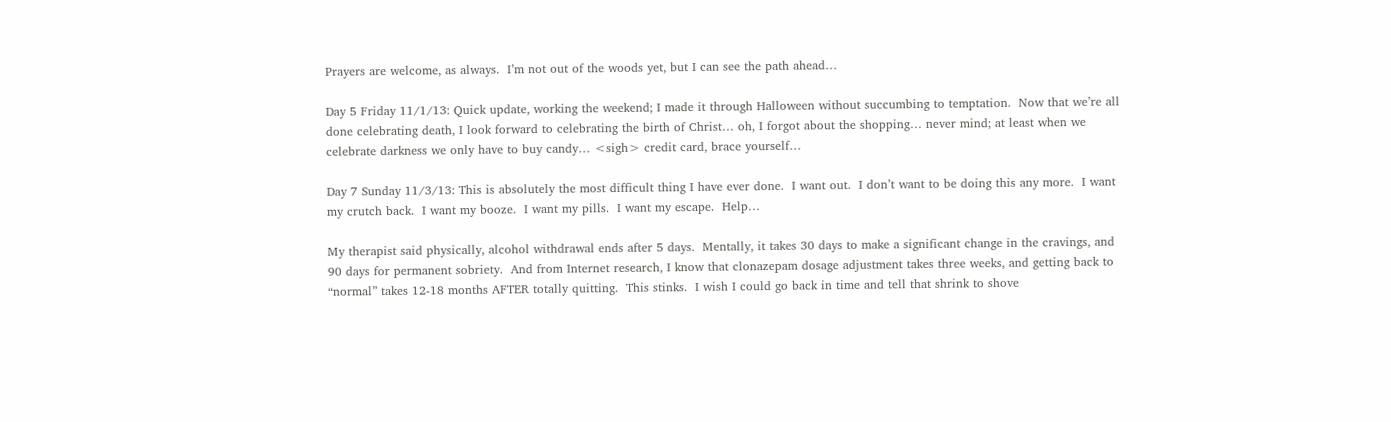Prayers are welcome, as always.  I’m not out of the woods yet, but I can see the path ahead…

Day 5 Friday 11/1/13: Quick update, working the weekend; I made it through Halloween without succumbing to temptation.  Now that we’re all done celebrating death, I look forward to celebrating the birth of Christ… oh, I forgot about the shopping… never mind; at least when we celebrate darkness we only have to buy candy… <sigh> credit card, brace yourself…

Day 7 Sunday 11/3/13: This is absolutely the most difficult thing I have ever done.  I want out.  I don’t want to be doing this any more.  I want my crutch back.  I want my booze.  I want my pills.  I want my escape.  Help…

My therapist said physically, alcohol withdrawal ends after 5 days.  Mentally, it takes 30 days to make a significant change in the cravings, and 90 days for permanent sobriety.  And from Internet research, I know that clonazepam dosage adjustment takes three weeks, and getting back to “normal” takes 12-18 months AFTER totally quitting.  This stinks.  I wish I could go back in time and tell that shrink to shove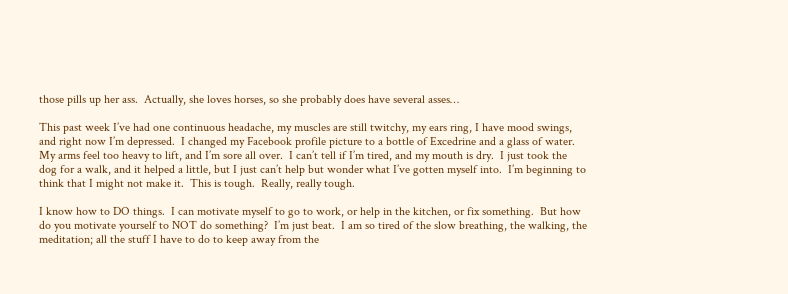those pills up her ass.  Actually, she loves horses, so she probably does have several asses…

This past week I’ve had one continuous headache, my muscles are still twitchy, my ears ring, I have mood swings, and right now I’m depressed.  I changed my Facebook profile picture to a bottle of Excedrine and a glass of water.  My arms feel too heavy to lift, and I’m sore all over.  I can’t tell if I’m tired, and my mouth is dry.  I just took the dog for a walk, and it helped a little, but I just can’t help but wonder what I’ve gotten myself into.  I’m beginning to think that I might not make it.  This is tough.  Really, really tough.

I know how to DO things.  I can motivate myself to go to work, or help in the kitchen, or fix something.  But how do you motivate yourself to NOT do something?  I’m just beat.  I am so tired of the slow breathing, the walking, the meditation; all the stuff I have to do to keep away from the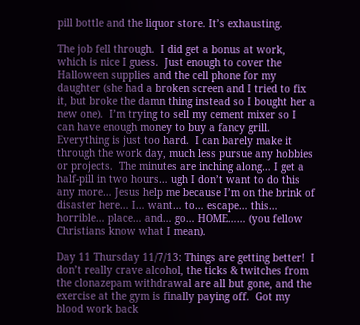pill bottle and the liquor store. It’s exhausting.

The job fell through.  I did get a bonus at work, which is nice I guess.  Just enough to cover the Halloween supplies and the cell phone for my daughter (she had a broken screen and I tried to fix it, but broke the damn thing instead so I bought her a new one).  I’m trying to sell my cement mixer so I can have enough money to buy a fancy grill.  Everything is just too hard.  I can barely make it through the work day, much less pursue any hobbies or projects.  The minutes are inching along… I get a half-pill in two hours… ugh I don’t want to do this any more… Jesus help me because I’m on the brink of disaster here… I… want… to… escape… this… horrible… place… and… go… HOME…… (you fellow Christians know what I mean).

Day 11 Thursday 11/7/13: Things are getting better!  I don’t really crave alcohol, the ticks & twitches from the clonazepam withdrawal are all but gone, and the exercise at the gym is finally paying off.  Got my blood work back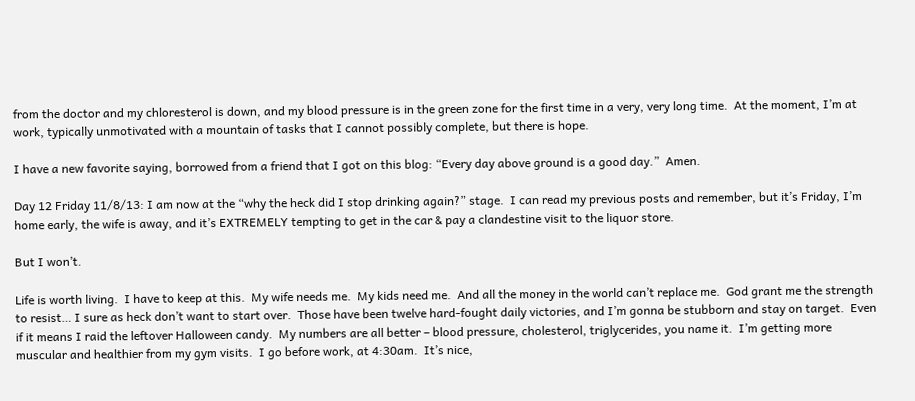from the doctor and my chloresterol is down, and my blood pressure is in the green zone for the first time in a very, very long time.  At the moment, I’m at work, typically unmotivated with a mountain of tasks that I cannot possibly complete, but there is hope.

I have a new favorite saying, borrowed from a friend that I got on this blog: “Every day above ground is a good day.”  Amen.

Day 12 Friday 11/8/13: I am now at the “why the heck did I stop drinking again?” stage.  I can read my previous posts and remember, but it’s Friday, I’m home early, the wife is away, and it’s EXTREMELY tempting to get in the car & pay a clandestine visit to the liquor store.

But I won’t.

Life is worth living.  I have to keep at this.  My wife needs me.  My kids need me.  And all the money in the world can’t replace me.  God grant me the strength to resist… I sure as heck don’t want to start over.  Those have been twelve hard-fought daily victories, and I’m gonna be stubborn and stay on target.  Even if it means I raid the leftover Halloween candy.  My numbers are all better – blood pressure, cholesterol, triglycerides, you name it.  I’m getting more muscular and healthier from my gym visits.  I go before work, at 4:30am.  It’s nice,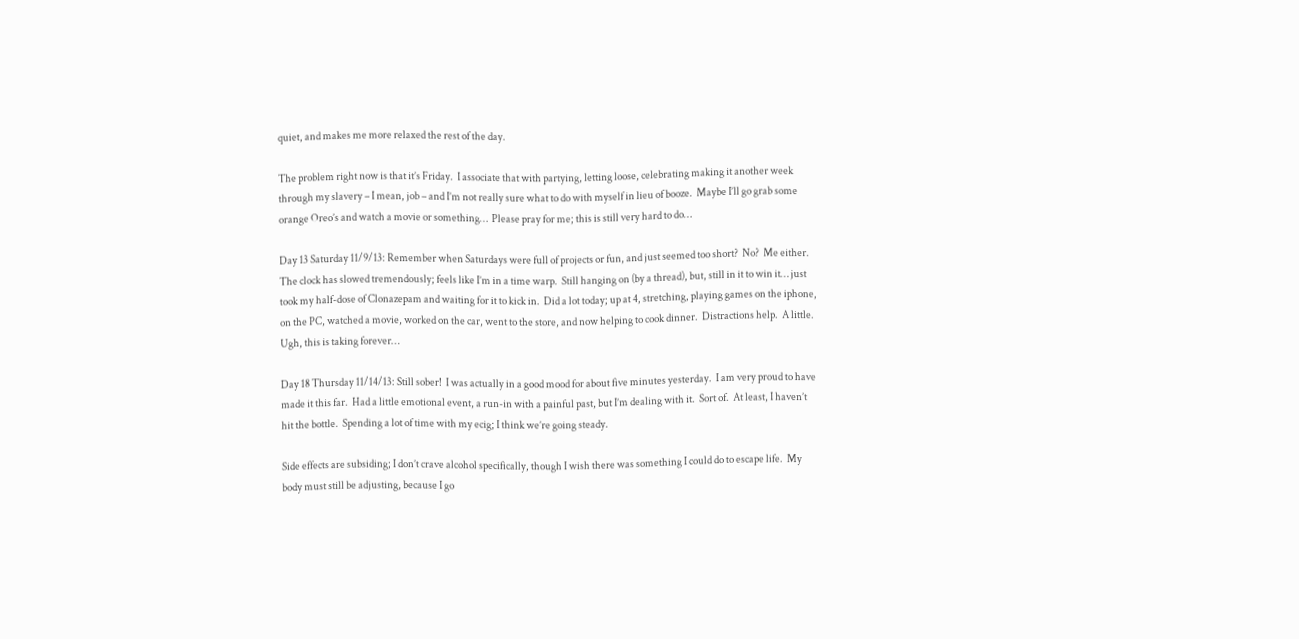quiet, and makes me more relaxed the rest of the day.

The problem right now is that it’s Friday.  I associate that with partying, letting loose, celebrating making it another week through my slavery – I mean, job – and I’m not really sure what to do with myself in lieu of booze.  Maybe I’ll go grab some orange Oreo’s and watch a movie or something…  Please pray for me; this is still very hard to do…

Day 13 Saturday 11/9/13: Remember when Saturdays were full of projects or fun, and just seemed too short?  No?  Me either.  The clock has slowed tremendously; feels like I’m in a time warp.  Still hanging on (by a thread), but, still in it to win it… just took my half-dose of Clonazepam and waiting for it to kick in.  Did a lot today; up at 4, stretching, playing games on the iphone, on the PC, watched a movie, worked on the car, went to the store, and now helping to cook dinner.  Distractions help.  A little.  Ugh, this is taking forever…

Day 18 Thursday 11/14/13: Still sober!  I was actually in a good mood for about five minutes yesterday.  I am very proud to have made it this far.  Had a little emotional event, a run-in with a painful past, but I’m dealing with it.  Sort of.  At least, I haven’t hit the bottle.  Spending a lot of time with my ecig; I think we’re going steady.

Side effects are subsiding; I don’t crave alcohol specifically, though I wish there was something I could do to escape life.  My body must still be adjusting, because I go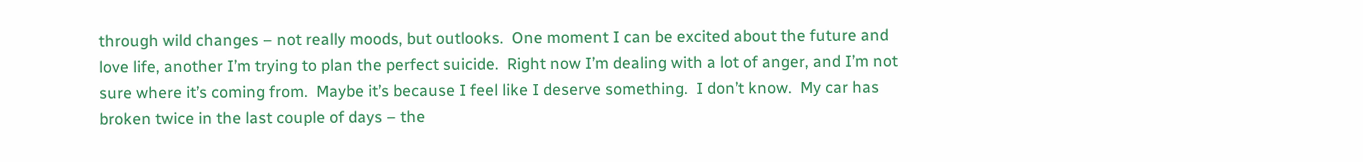through wild changes – not really moods, but outlooks.  One moment I can be excited about the future and love life, another I’m trying to plan the perfect suicide.  Right now I’m dealing with a lot of anger, and I’m not sure where it’s coming from.  Maybe it’s because I feel like I deserve something.  I don’t know.  My car has broken twice in the last couple of days – the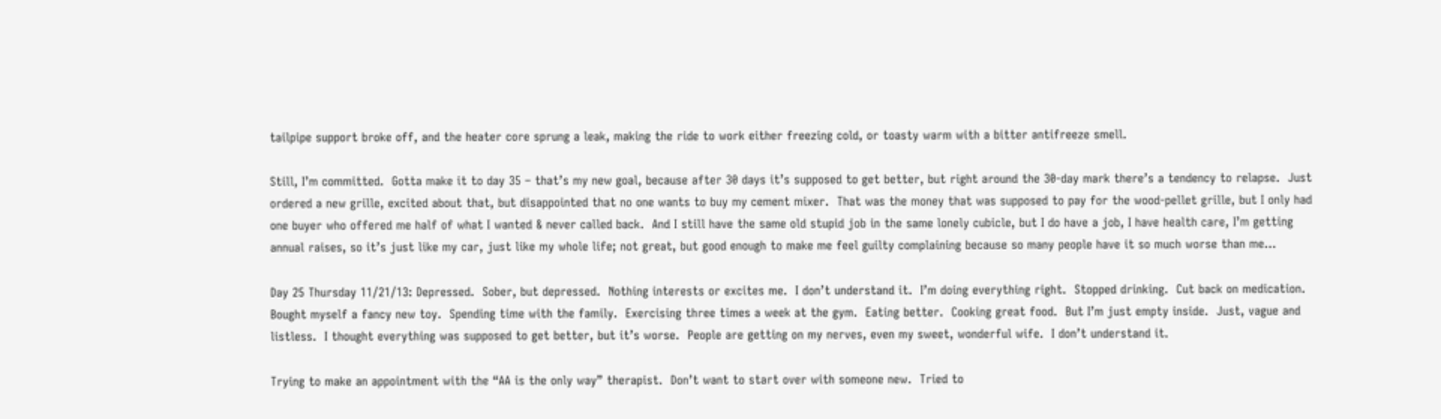tailpipe support broke off, and the heater core sprung a leak, making the ride to work either freezing cold, or toasty warm with a bitter antifreeze smell.

Still, I’m committed.  Gotta make it to day 35 – that’s my new goal, because after 30 days it’s supposed to get better, but right around the 30-day mark there’s a tendency to relapse.  Just ordered a new grille, excited about that, but disappointed that no one wants to buy my cement mixer.  That was the money that was supposed to pay for the wood-pellet grille, but I only had one buyer who offered me half of what I wanted & never called back.  And I still have the same old stupid job in the same lonely cubicle, but I do have a job, I have health care, I’m getting annual raises, so it’s just like my car, just like my whole life; not great, but good enough to make me feel guilty complaining because so many people have it so much worse than me…

Day 25 Thursday 11/21/13: Depressed.  Sober, but depressed.  Nothing interests or excites me.  I don’t understand it.  I’m doing everything right.  Stopped drinking.  Cut back on medication.  Bought myself a fancy new toy.  Spending time with the family.  Exercising three times a week at the gym.  Eating better.  Cooking great food.  But I’m just empty inside.  Just, vague and listless.  I thought everything was supposed to get better, but it’s worse.  People are getting on my nerves, even my sweet, wonderful wife.  I don’t understand it.

Trying to make an appointment with the “AA is the only way” therapist.  Don’t want to start over with someone new.  Tried to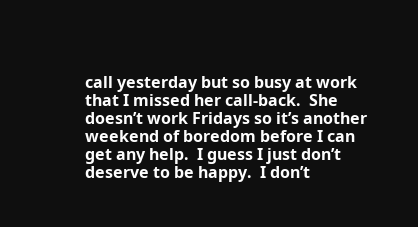call yesterday but so busy at work that I missed her call-back.  She doesn’t work Fridays so it’s another weekend of boredom before I can get any help.  I guess I just don’t deserve to be happy.  I don’t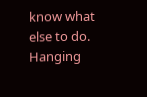know what else to do.  Hanging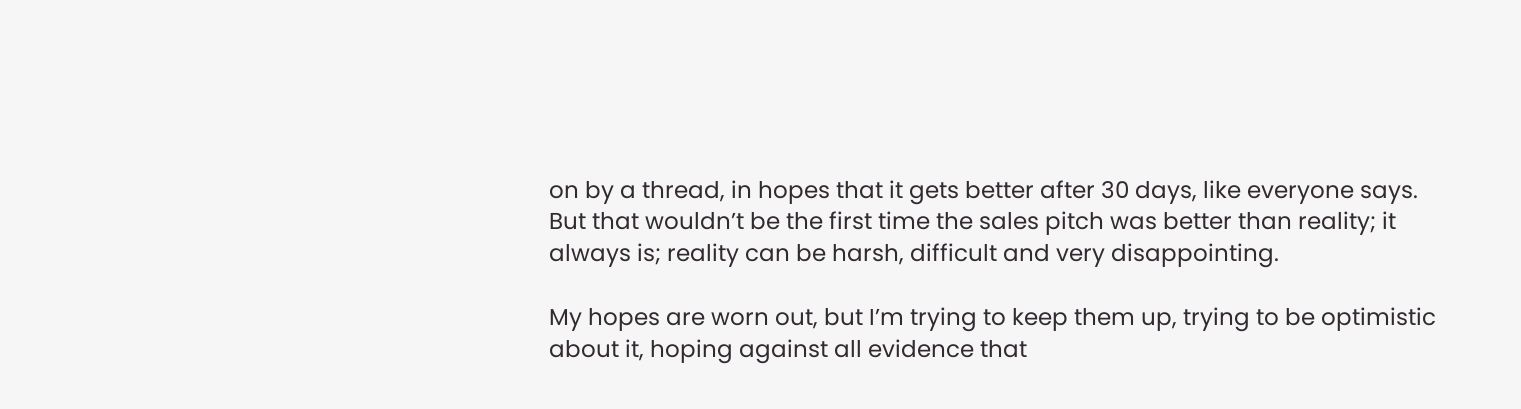on by a thread, in hopes that it gets better after 30 days, like everyone says.  But that wouldn’t be the first time the sales pitch was better than reality; it always is; reality can be harsh, difficult and very disappointing.

My hopes are worn out, but I’m trying to keep them up, trying to be optimistic about it, hoping against all evidence that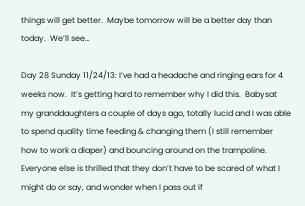things will get better.  Maybe tomorrow will be a better day than today.  We’ll see…

Day 28 Sunday 11/24/13: I’ve had a headache and ringing ears for 4 weeks now.  It’s getting hard to remember why I did this.  Babysat my granddaughters a couple of days ago, totally lucid and I was able to spend quality time feeding & changing them (I still remember how to work a diaper) and bouncing around on the trampoline.  Everyone else is thrilled that they don’t have to be scared of what I might do or say, and wonder when I pass out if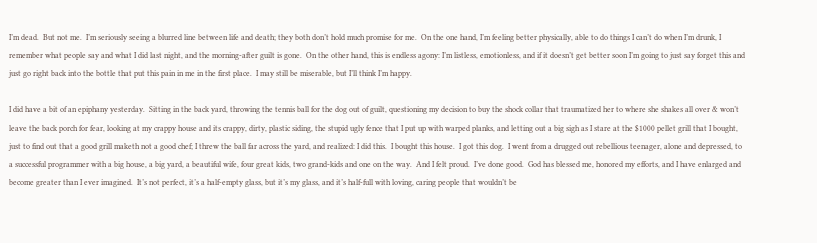I’m dead.  But not me.  I’m seriously seeing a blurred line between life and death; they both don’t hold much promise for me.  On the one hand, I’m feeling better physically, able to do things I can’t do when I’m drunk, I remember what people say and what I did last night, and the morning-after guilt is gone.  On the other hand, this is endless agony: I’m listless, emotionless, and if it doesn’t get better soon I’m going to just say forget this and just go right back into the bottle that put this pain in me in the first place.  I may still be miserable, but I’ll think I’m happy.

I did have a bit of an epiphany yesterday.  Sitting in the back yard, throwing the tennis ball for the dog out of guilt, questioning my decision to buy the shock collar that traumatized her to where she shakes all over & won’t leave the back porch for fear, looking at my crappy house and its crappy, dirty, plastic siding, the stupid ugly fence that I put up with warped planks, and letting out a big sigh as I stare at the $1000 pellet grill that I bought, just to find out that a good grill maketh not a good chef; I threw the ball far across the yard, and realized: I did this.  I bought this house.  I got this dog.  I went from a drugged out rebellious teenager, alone and depressed, to a successful programmer with a big house, a big yard, a beautiful wife, four great kids, two grand-kids and one on the way.  And I felt proud.  I’ve done good.  God has blessed me, honored my efforts, and I have enlarged and become greater than I ever imagined.  It’s not perfect, it’s a half-empty glass, but it’s my glass, and it’s half-full with loving, caring people that wouldn’t be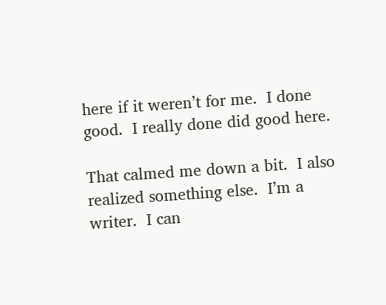here if it weren’t for me.  I done good.  I really done did good here.

That calmed me down a bit.  I also realized something else.  I’m a writer.  I can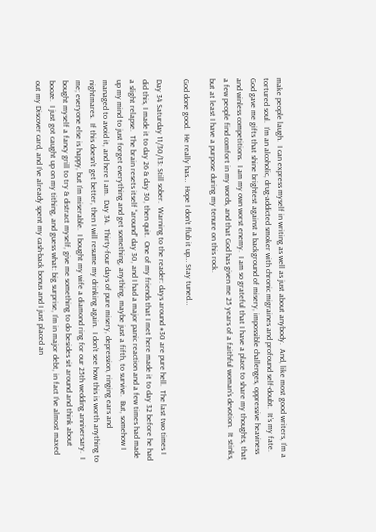make people laugh.  I can express myself in writing as well as just about anybody.  And, like most good writers, I’m a tortured soul.  I’m an alcoholic, drug-addicted smoker with chronic migraines and profound self-doubt.  It’s my fate.  God gave me gifts that shine brightest against a background of misery, impossible challenges, oppressive heaviness and winless competitions.  I am my own worst enemy.  I am so grateful that I have a place to share my thoughts, that a few people find comfort in my words, and that God has given me 25 years of a faithful woman’s devotion.  It stinks, but at least I have a purpose during my tenure on this rock.

God done good.  He really has…  Hope I don’t flub it up… Stay tuned…

Day 34 Saturday 11/30/13: Still sober.  Warning to the reader: days around #30 are pure hell.  The last two times I did this, I made it to day 26 & day 30, then quit.  One of my friends that I met here made it to day 32 before he had a slight relapse.  The brain resets itself “around” day 30, and I had a major panic reaction and a few times had made up my mind to just forget everything and get something, anything, maybe just a fifth, to survive.  But, somehow I managed to avoid it, and here I am.  Day 34.  Thirty-four days of pure misery, depression, ringing ears and nightmares.  If this doesn’t get better, then I will resume my drinking again.  I don’t see how this is worth anything to me; everyone else is happy, but I’m miserable.  I bought my wife a diamond ring for our 25th wedding anniversary.  I bought myself a fancy grill to try & distract myself, give me something to do besides sit around and think about booze.  I just got caught up on my tithing, and guess what: big surprise, I’m in major debt, in fact I’ve almost maxed out my Discover card, and I’ve already spent my cash-back bonus and I just placed an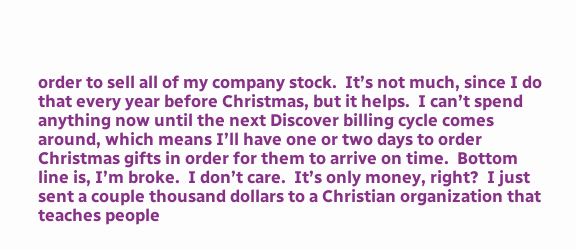order to sell all of my company stock.  It’s not much, since I do that every year before Christmas, but it helps.  I can’t spend anything now until the next Discover billing cycle comes around, which means I’ll have one or two days to order Christmas gifts in order for them to arrive on time.  Bottom line is, I’m broke.  I don’t care.  It’s only money, right?  I just sent a couple thousand dollars to a Christian organization that teaches people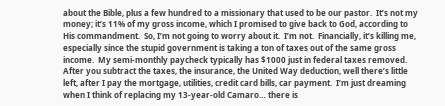about the Bible, plus a few hundred to a missionary that used to be our pastor.  It’s not my money; it’s 11% of my gross income, which I promised to give back to God, according to His commandment.  So, I’m not going to worry about it.  I’m not.  Financially, it’s killing me, especially since the stupid government is taking a ton of taxes out of the same gross income.  My semi-monthly paycheck typically has $1000 just in federal taxes removed.  After you subtract the taxes, the insurance, the United Way deduction, well there’s little left, after I pay the mortgage, utilities, credit card bills, car payment.  I’m just dreaming when I think of replacing my 13-year-old Camaro… there is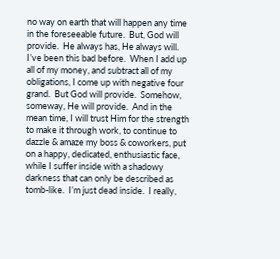no way on earth that will happen any time in the foreseeable future.  But, God will provide.  He always has, He always will.  I’ve been this bad before.  When I add up all of my money, and subtract all of my obligations, I come up with negative four grand.  But God will provide.  Somehow, someway, He will provide.  And in the mean time, I will trust Him for the strength to make it through work, to continue to dazzle & amaze my boss & coworkers, put on a happy, dedicated, enthusiastic face, while I suffer inside with a shadowy darkness that can only be described as tomb-like.  I’m just dead inside.  I really,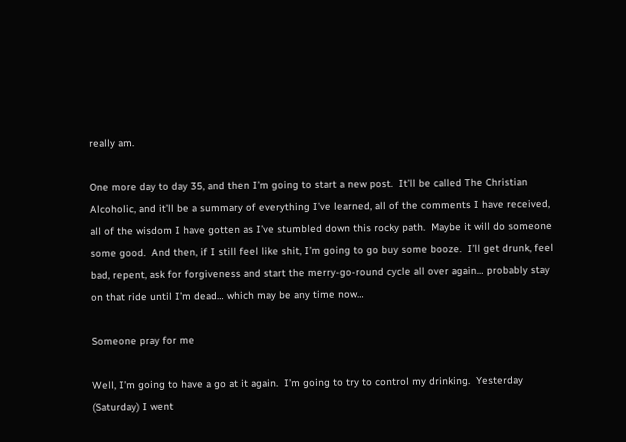really am.

One more day to day 35, and then I’m going to start a new post.  It’ll be called The Christian Alcoholic, and it’ll be a summary of everything I’ve learned, all of the comments I have received, all of the wisdom I have gotten as I’ve stumbled down this rocky path.  Maybe it will do someone some good.  And then, if I still feel like shit, I’m going to go buy some booze.  I’ll get drunk, feel bad, repent, ask for forgiveness and start the merry-go-round cycle all over again… probably stay on that ride until I’m dead… which may be any time now…

Someone pray for me

Well, I’m going to have a go at it again.  I’m going to try to control my drinking.  Yesterday (Saturday) I went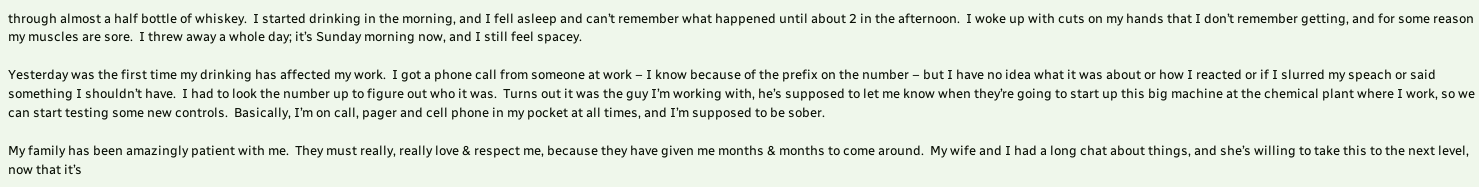through almost a half bottle of whiskey.  I started drinking in the morning, and I fell asleep and can’t remember what happened until about 2 in the afternoon.  I woke up with cuts on my hands that I don’t remember getting, and for some reason my muscles are sore.  I threw away a whole day; it’s Sunday morning now, and I still feel spacey.

Yesterday was the first time my drinking has affected my work.  I got a phone call from someone at work – I know because of the prefix on the number – but I have no idea what it was about or how I reacted or if I slurred my speach or said something I shouldn’t have.  I had to look the number up to figure out who it was.  Turns out it was the guy I’m working with, he’s supposed to let me know when they’re going to start up this big machine at the chemical plant where I work, so we can start testing some new controls.  Basically, I’m on call, pager and cell phone in my pocket at all times, and I’m supposed to be sober.

My family has been amazingly patient with me.  They must really, really love & respect me, because they have given me months & months to come around.  My wife and I had a long chat about things, and she’s willing to take this to the next level, now that it’s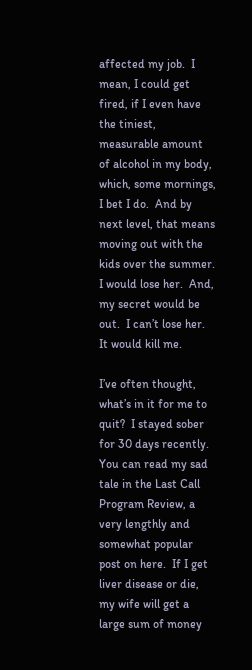affected my job.  I mean, I could get fired, if I even have the tiniest, measurable amount of alcohol in my body, which, some mornings, I bet I do.  And by next level, that means moving out with the kids over the summer.  I would lose her.  And, my secret would be out.  I can’t lose her.  It would kill me.

I’ve often thought, what’s in it for me to quit?  I stayed sober for 30 days recently.  You can read my sad tale in the Last Call Program Review, a very lengthly and somewhat popular post on here.  If I get liver disease or die, my wife will get a large sum of money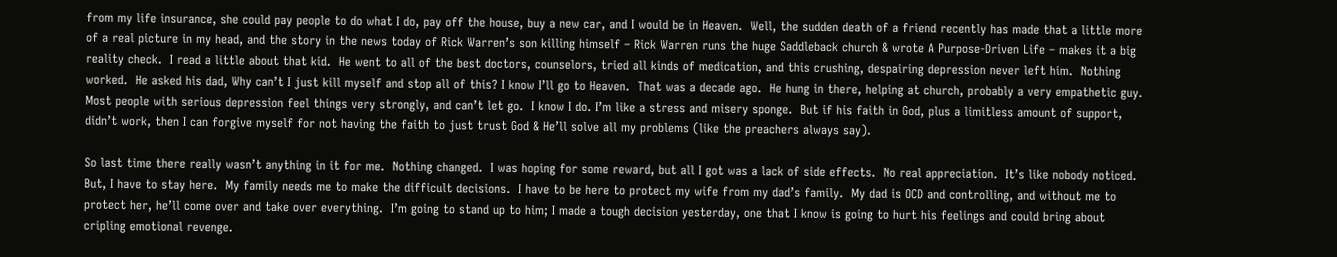from my life insurance, she could pay people to do what I do, pay off the house, buy a new car, and I would be in Heaven.  Well, the sudden death of a friend recently has made that a little more of a real picture in my head, and the story in the news today of Rick Warren’s son killing himself – Rick Warren runs the huge Saddleback church & wrote A Purpose-Driven Life – makes it a big reality check.  I read a little about that kid.  He went to all of the best doctors, counselors, tried all kinds of medication, and this crushing, despairing depression never left him.  Nothing worked.  He asked his dad, Why can’t I just kill myself and stop all of this? I know I’ll go to Heaven.  That was a decade ago.  He hung in there, helping at church, probably a very empathetic guy.  Most people with serious depression feel things very strongly, and can’t let go.  I know I do. I’m like a stress and misery sponge.  But if his faith in God, plus a limitless amount of support, didn’t work, then I can forgive myself for not having the faith to just trust God & He’ll solve all my problems (like the preachers always say).

So last time there really wasn’t anything in it for me.  Nothing changed.  I was hoping for some reward, but all I got was a lack of side effects.  No real appreciation.  It’s like nobody noticed.  But, I have to stay here.  My family needs me to make the difficult decisions.  I have to be here to protect my wife from my dad’s family.  My dad is OCD and controlling, and without me to protect her, he’ll come over and take over everything.  I’m going to stand up to him; I made a tough decision yesterday, one that I know is going to hurt his feelings and could bring about cripling emotional revenge.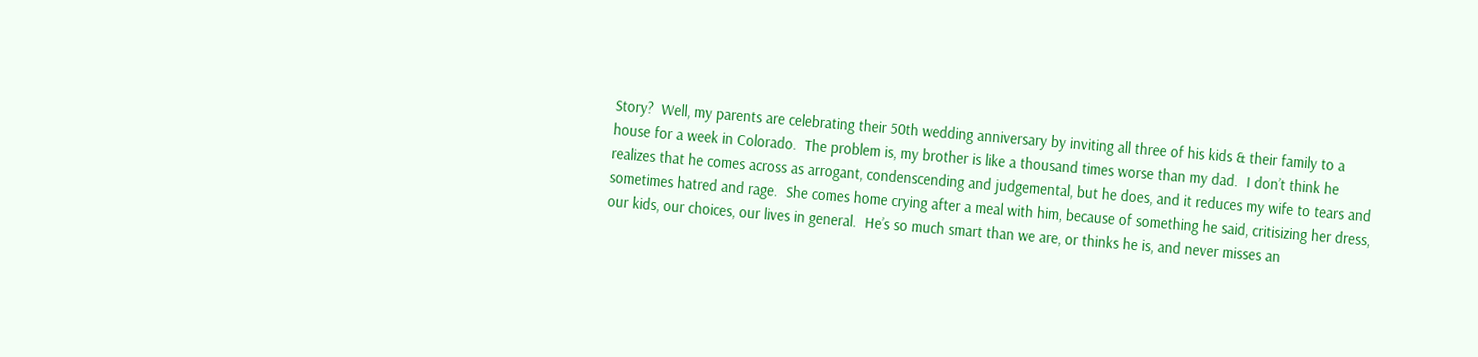Story?  Well, my parents are celebrating their 50th wedding anniversary by inviting all three of his kids & their family to a house for a week in Colorado.  The problem is, my brother is like a thousand times worse than my dad.  I don’t think he realizes that he comes across as arrogant, condenscending and judgemental, but he does, and it reduces my wife to tears and sometimes hatred and rage.  She comes home crying after a meal with him, because of something he said, critisizing her dress, our kids, our choices, our lives in general.  He’s so much smart than we are, or thinks he is, and never misses an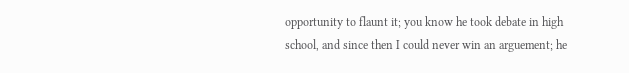opportunity to flaunt it; you know he took debate in high school, and since then I could never win an arguement; he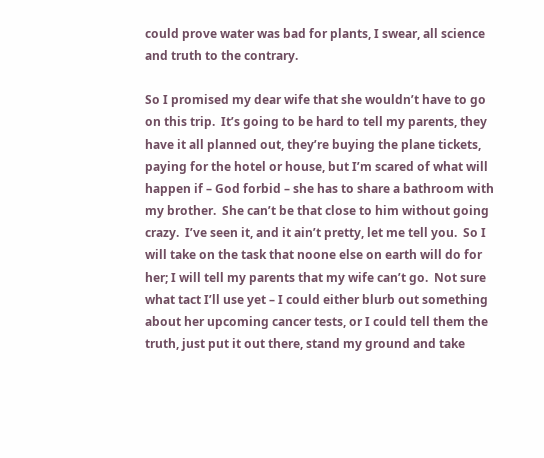could prove water was bad for plants, I swear, all science and truth to the contrary.

So I promised my dear wife that she wouldn’t have to go on this trip.  It’s going to be hard to tell my parents, they have it all planned out, they’re buying the plane tickets, paying for the hotel or house, but I’m scared of what will happen if – God forbid – she has to share a bathroom with my brother.  She can’t be that close to him without going crazy.  I’ve seen it, and it ain’t pretty, let me tell you.  So I will take on the task that noone else on earth will do for her; I will tell my parents that my wife can’t go.  Not sure what tact I’ll use yet – I could either blurb out something about her upcoming cancer tests, or I could tell them the truth, just put it out there, stand my ground and take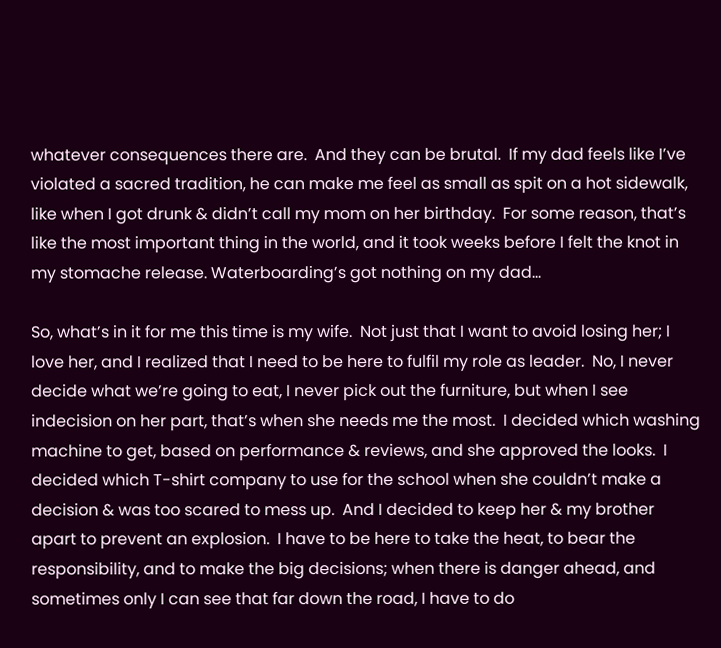whatever consequences there are.  And they can be brutal.  If my dad feels like I’ve violated a sacred tradition, he can make me feel as small as spit on a hot sidewalk, like when I got drunk & didn’t call my mom on her birthday.  For some reason, that’s like the most important thing in the world, and it took weeks before I felt the knot in my stomache release. Waterboarding’s got nothing on my dad…

So, what’s in it for me this time is my wife.  Not just that I want to avoid losing her; I love her, and I realized that I need to be here to fulfil my role as leader.  No, I never decide what we’re going to eat, I never pick out the furniture, but when I see indecision on her part, that’s when she needs me the most.  I decided which washing machine to get, based on performance & reviews, and she approved the looks.  I decided which T-shirt company to use for the school when she couldn’t make a decision & was too scared to mess up.  And I decided to keep her & my brother apart to prevent an explosion.  I have to be here to take the heat, to bear the responsibility, and to make the big decisions; when there is danger ahead, and sometimes only I can see that far down the road, I have to do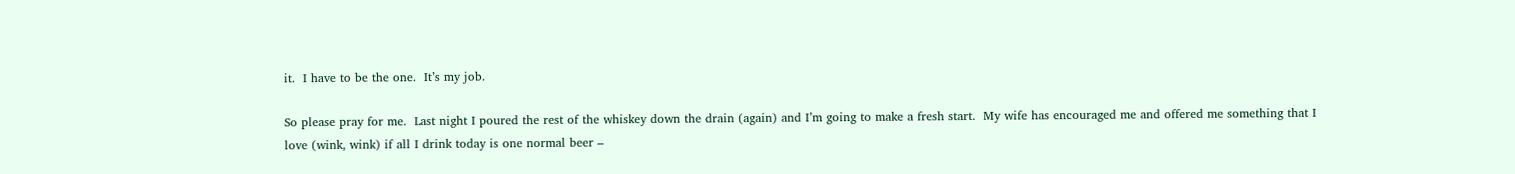it.  I have to be the one.  It’s my job.

So please pray for me.  Last night I poured the rest of the whiskey down the drain (again) and I’m going to make a fresh start.  My wife has encouraged me and offered me something that I love (wink, wink) if all I drink today is one normal beer –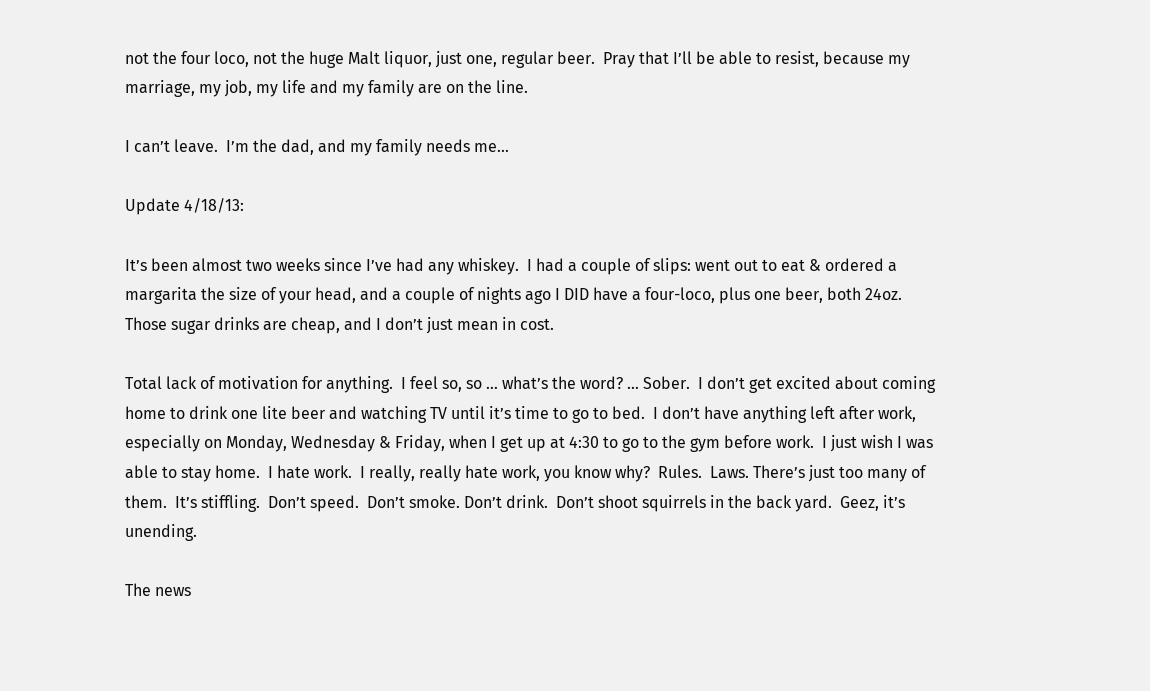not the four loco, not the huge Malt liquor, just one, regular beer.  Pray that I’ll be able to resist, because my marriage, my job, my life and my family are on the line.

I can’t leave.  I’m the dad, and my family needs me…

Update 4/18/13:

It’s been almost two weeks since I’ve had any whiskey.  I had a couple of slips: went out to eat & ordered a margarita the size of your head, and a couple of nights ago I DID have a four-loco, plus one beer, both 24oz.  Those sugar drinks are cheap, and I don’t just mean in cost.

Total lack of motivation for anything.  I feel so, so … what’s the word? … Sober.  I don’t get excited about coming home to drink one lite beer and watching TV until it’s time to go to bed.  I don’t have anything left after work, especially on Monday, Wednesday & Friday, when I get up at 4:30 to go to the gym before work.  I just wish I was able to stay home.  I hate work.  I really, really hate work, you know why?  Rules.  Laws. There’s just too many of them.  It’s stiffling.  Don’t speed.  Don’t smoke. Don’t drink.  Don’t shoot squirrels in the back yard.  Geez, it’s unending.

The news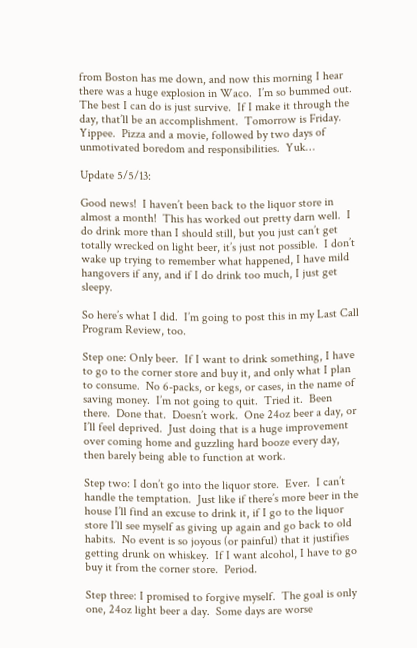from Boston has me down, and now this morning I hear there was a huge explosion in Waco.  I’m so bummed out.  The best I can do is just survive.  If I make it through the day, that’ll be an accomplishment.  Tomorrow is Friday.  Yippee.  Pizza and a movie, followed by two days of unmotivated boredom and responsibilities.  Yuk…

Update 5/5/13:

Good news!  I haven’t been back to the liquor store in almost a month!  This has worked out pretty darn well.  I do drink more than I should still, but you just can’t get totally wrecked on light beer, it’s just not possible.  I don’t wake up trying to remember what happened, I have mild hangovers if any, and if I do drink too much, I just get sleepy.

So here’s what I did.  I’m going to post this in my Last Call Program Review, too.

Step one: Only beer.  If I want to drink something, I have to go to the corner store and buy it, and only what I plan to consume.  No 6-packs, or kegs, or cases, in the name of saving money.  I’m not going to quit.  Tried it.  Been there.  Done that.  Doesn’t work.  One 24oz beer a day, or I’ll feel deprived.  Just doing that is a huge improvement over coming home and guzzling hard booze every day, then barely being able to function at work.

Step two: I don’t go into the liquor store.  Ever.  I can’t handle the temptation.  Just like if there’s more beer in the house I’ll find an excuse to drink it, if I go to the liquor store I’ll see myself as giving up again and go back to old habits.  No event is so joyous (or painful) that it justifies getting drunk on whiskey.  If I want alcohol, I have to go buy it from the corner store.  Period.

Step three: I promised to forgive myself.  The goal is only one, 24oz light beer a day.  Some days are worse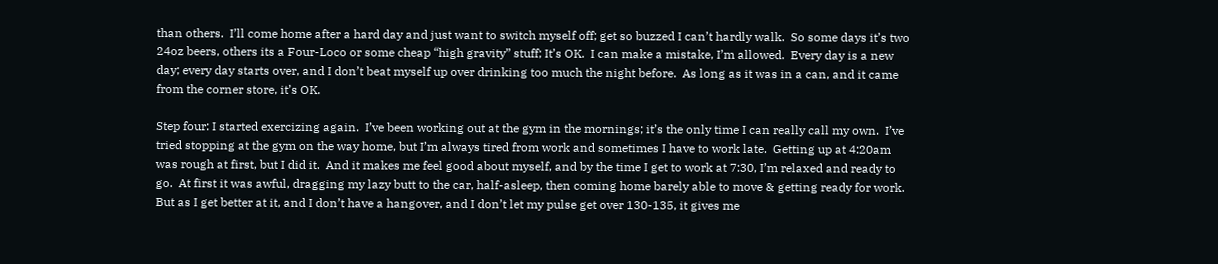than others.  I’ll come home after a hard day and just want to switch myself off; get so buzzed I can’t hardly walk.  So some days it’s two 24oz beers, others its a Four-Loco or some cheap “high gravity” stuff; It’s OK.  I can make a mistake, I’m allowed.  Every day is a new day; every day starts over, and I don’t beat myself up over drinking too much the night before.  As long as it was in a can, and it came from the corner store, it’s OK.

Step four: I started exercizing again.  I’ve been working out at the gym in the mornings; it’s the only time I can really call my own.  I’ve tried stopping at the gym on the way home, but I’m always tired from work and sometimes I have to work late.  Getting up at 4:20am was rough at first, but I did it.  And it makes me feel good about myself, and by the time I get to work at 7:30, I’m relaxed and ready to go.  At first it was awful, dragging my lazy butt to the car, half-asleep, then coming home barely able to move & getting ready for work.  But as I get better at it, and I don’t have a hangover, and I don’t let my pulse get over 130-135, it gives me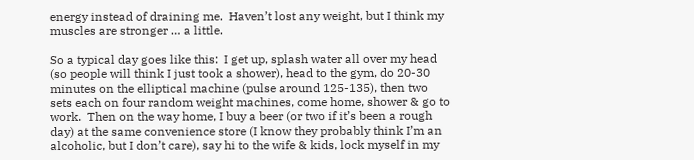energy instead of draining me.  Haven’t lost any weight, but I think my muscles are stronger … a little.

So a typical day goes like this:  I get up, splash water all over my head (so people will think I just took a shower), head to the gym, do 20-30 minutes on the elliptical machine (pulse around 125-135), then two sets each on four random weight machines, come home, shower & go to work.  Then on the way home, I buy a beer (or two if it’s been a rough day) at the same convenience store (I know they probably think I’m an alcoholic, but I don’t care), say hi to the wife & kids, lock myself in my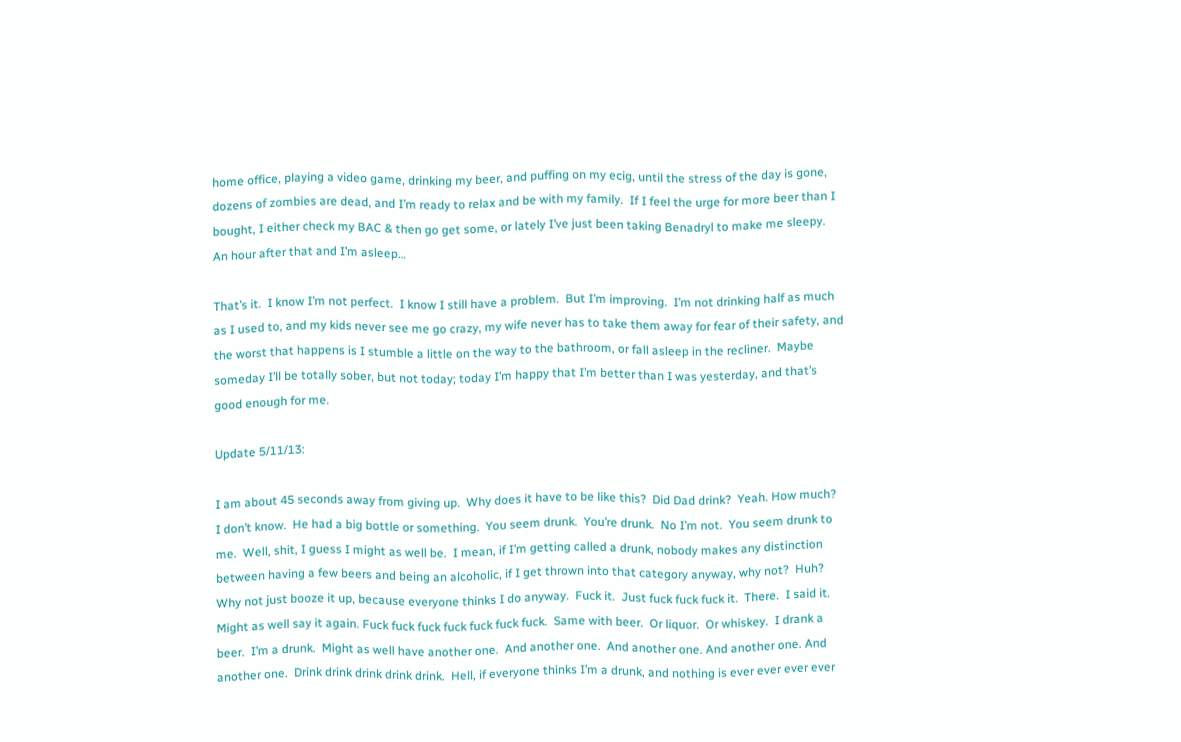home office, playing a video game, drinking my beer, and puffing on my ecig, until the stress of the day is gone, dozens of zombies are dead, and I’m ready to relax and be with my family.  If I feel the urge for more beer than I bought, I either check my BAC & then go get some, or lately I’ve just been taking Benadryl to make me sleepy.  An hour after that and I’m asleep…

That’s it.  I know I’m not perfect.  I know I still have a problem.  But I’m improving.  I’m not drinking half as much as I used to, and my kids never see me go crazy, my wife never has to take them away for fear of their safety, and the worst that happens is I stumble a little on the way to the bathroom, or fall asleep in the recliner.  Maybe someday I’ll be totally sober, but not today; today I’m happy that I’m better than I was yesterday, and that’s good enough for me.

Update 5/11/13:

I am about 45 seconds away from giving up.  Why does it have to be like this?  Did Dad drink?  Yeah. How much?  I don’t know.  He had a big bottle or something.  You seem drunk.  You’re drunk.  No I’m not.  You seem drunk to me.  Well, shit, I guess I might as well be.  I mean, if I’m getting called a drunk, nobody makes any distinction between having a few beers and being an alcoholic, if I get thrown into that category anyway, why not?  Huh?  Why not just booze it up, because everyone thinks I do anyway.  Fuck it.  Just fuck fuck fuck it.  There.  I said it.  Might as well say it again. Fuck fuck fuck fuck fuck fuck fuck.  Same with beer.  Or liquor.  Or whiskey.  I drank a beer.  I’m a drunk.  Might as well have another one.  And another one.  And another one. And another one. And another one.  Drink drink drink drink drink.  Hell, if everyone thinks I’m a drunk, and nothing is ever ever ever ever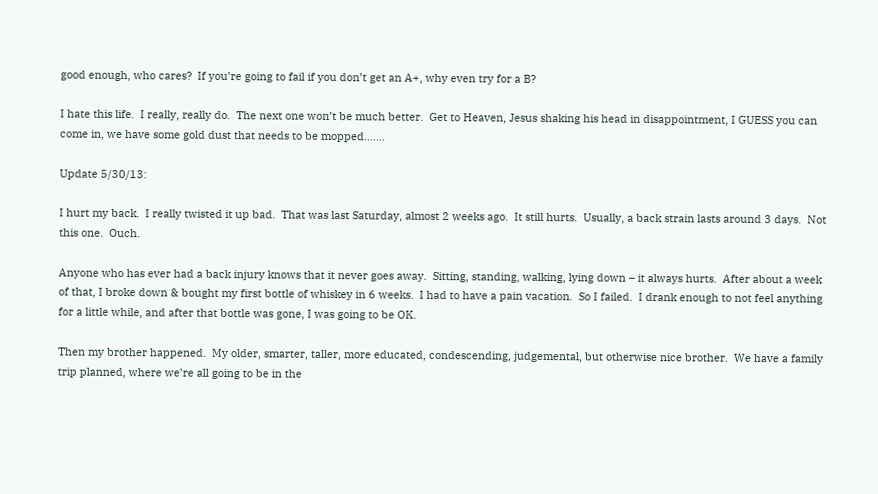good enough, who cares?  If you’re going to fail if you don’t get an A+, why even try for a B?

I hate this life.  I really, really do.  The next one won’t be much better.  Get to Heaven, Jesus shaking his head in disappointment, I GUESS you can come in, we have some gold dust that needs to be mopped…….

Update 5/30/13:

I hurt my back.  I really twisted it up bad.  That was last Saturday, almost 2 weeks ago.  It still hurts.  Usually, a back strain lasts around 3 days.  Not this one.  Ouch.

Anyone who has ever had a back injury knows that it never goes away.  Sitting, standing, walking, lying down – it always hurts.  After about a week of that, I broke down & bought my first bottle of whiskey in 6 weeks.  I had to have a pain vacation.  So I failed.  I drank enough to not feel anything for a little while, and after that bottle was gone, I was going to be OK.

Then my brother happened.  My older, smarter, taller, more educated, condescending, judgemental, but otherwise nice brother.  We have a family trip planned, where we’re all going to be in the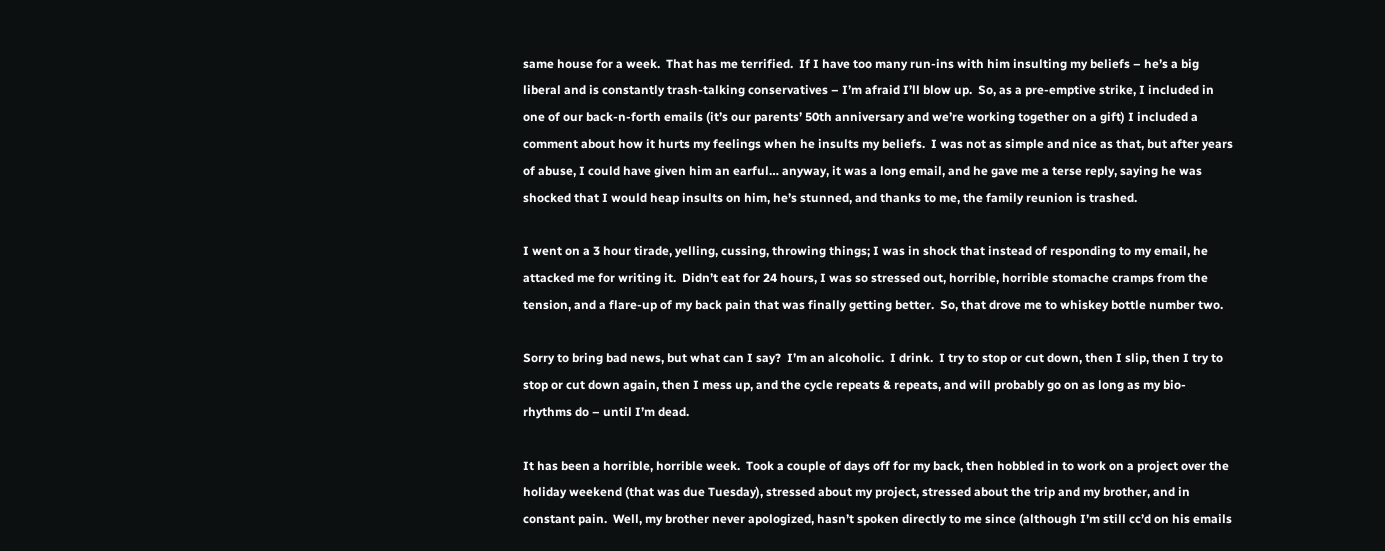same house for a week.  That has me terrified.  If I have too many run-ins with him insulting my beliefs – he’s a big liberal and is constantly trash-talking conservatives – I’m afraid I’ll blow up.  So, as a pre-emptive strike, I included in one of our back-n-forth emails (it’s our parents’ 50th anniversary and we’re working together on a gift) I included a comment about how it hurts my feelings when he insults my beliefs.  I was not as simple and nice as that, but after years of abuse, I could have given him an earful… anyway, it was a long email, and he gave me a terse reply, saying he was shocked that I would heap insults on him, he’s stunned, and thanks to me, the family reunion is trashed.

I went on a 3 hour tirade, yelling, cussing, throwing things; I was in shock that instead of responding to my email, he attacked me for writing it.  Didn’t eat for 24 hours, I was so stressed out, horrible, horrible stomache cramps from the tension, and a flare-up of my back pain that was finally getting better.  So, that drove me to whiskey bottle number two.

Sorry to bring bad news, but what can I say?  I’m an alcoholic.  I drink.  I try to stop or cut down, then I slip, then I try to stop or cut down again, then I mess up, and the cycle repeats & repeats, and will probably go on as long as my bio-rhythms do – until I’m dead.

It has been a horrible, horrible week.  Took a couple of days off for my back, then hobbled in to work on a project over the holiday weekend (that was due Tuesday), stressed about my project, stressed about the trip and my brother, and in constant pain.  Well, my brother never apologized, hasn’t spoken directly to me since (although I’m still cc’d on his emails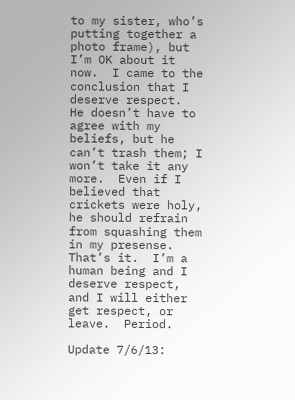to my sister, who’s putting together a photo frame), but I’m OK about it now.  I came to the conclusion that I deserve respect.  He doesn’t have to agree with my beliefs, but he can’t trash them; I won’t take it any more.  Even if I believed that crickets were holy, he should refrain from squashing them in my presense.  That’s it.  I’m a human being and I deserve respect, and I will either get respect, or leave.  Period.

Update 7/6/13: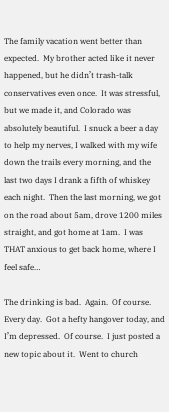The family vacation went better than expected.  My brother acted like it never happened, but he didn’t trash-talk conservatives even once.  It was stressful, but we made it, and Colorado was absolutely beautiful.  I snuck a beer a day to help my nerves, I walked with my wife down the trails every morning, and the last two days I drank a fifth of whiskey each night.  Then the last morning, we got on the road about 5am, drove 1200 miles straight, and got home at 1am.  I was THAT anxious to get back home, where I feel safe…

The drinking is bad.  Again.  Of course.  Every day.  Got a hefty hangover today, and I’m depressed.  Of course.  I just posted a new topic about it.  Went to church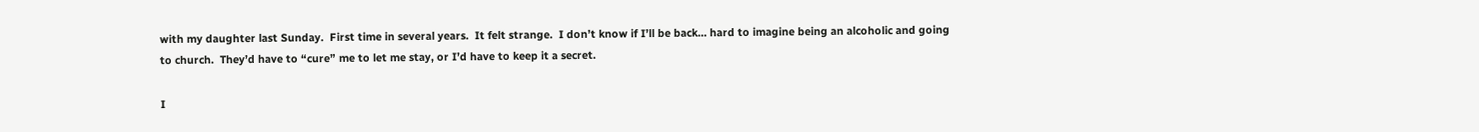with my daughter last Sunday.  First time in several years.  It felt strange.  I don’t know if I’ll be back… hard to imagine being an alcoholic and going to church.  They’d have to “cure” me to let me stay, or I’d have to keep it a secret.

I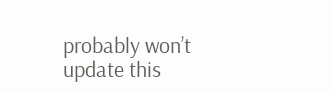probably won’t update this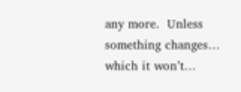any more.  Unless something changes… which it won’t…